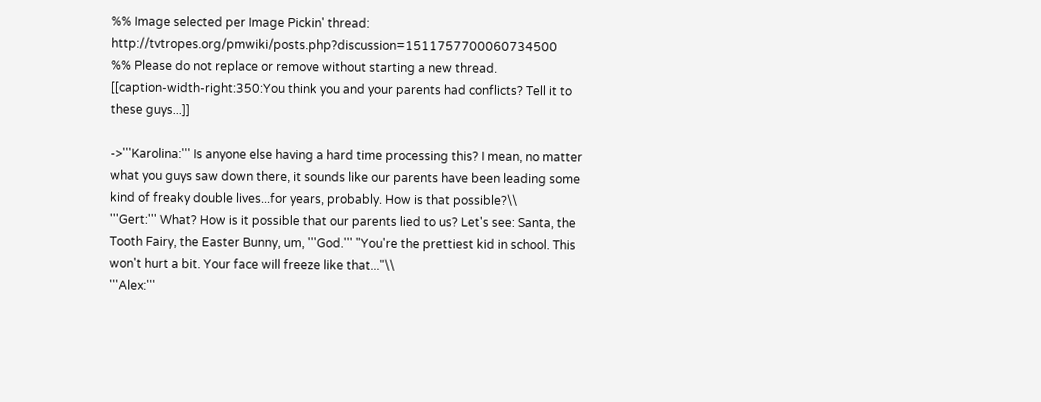%% Image selected per Image Pickin' thread: http://tvtropes.org/pmwiki/posts.php?discussion=1511757700060734500
%% Please do not replace or remove without starting a new thread.
[[caption-width-right:350:You think you and your parents had conflicts? Tell it to these guys...]]

->'''Karolina:''' Is anyone else having a hard time processing this? I mean, no matter what you guys saw down there, it sounds like our parents have been leading some kind of freaky double lives...for years, probably. How is that possible?\\
'''Gert:''' What? How is it possible that our parents lied to us? Let's see: Santa, the Tooth Fairy, the Easter Bunny, um, '''God.''' "You're the prettiest kid in school. This won't hurt a bit. Your face will freeze like that..."\\
'''Alex:'''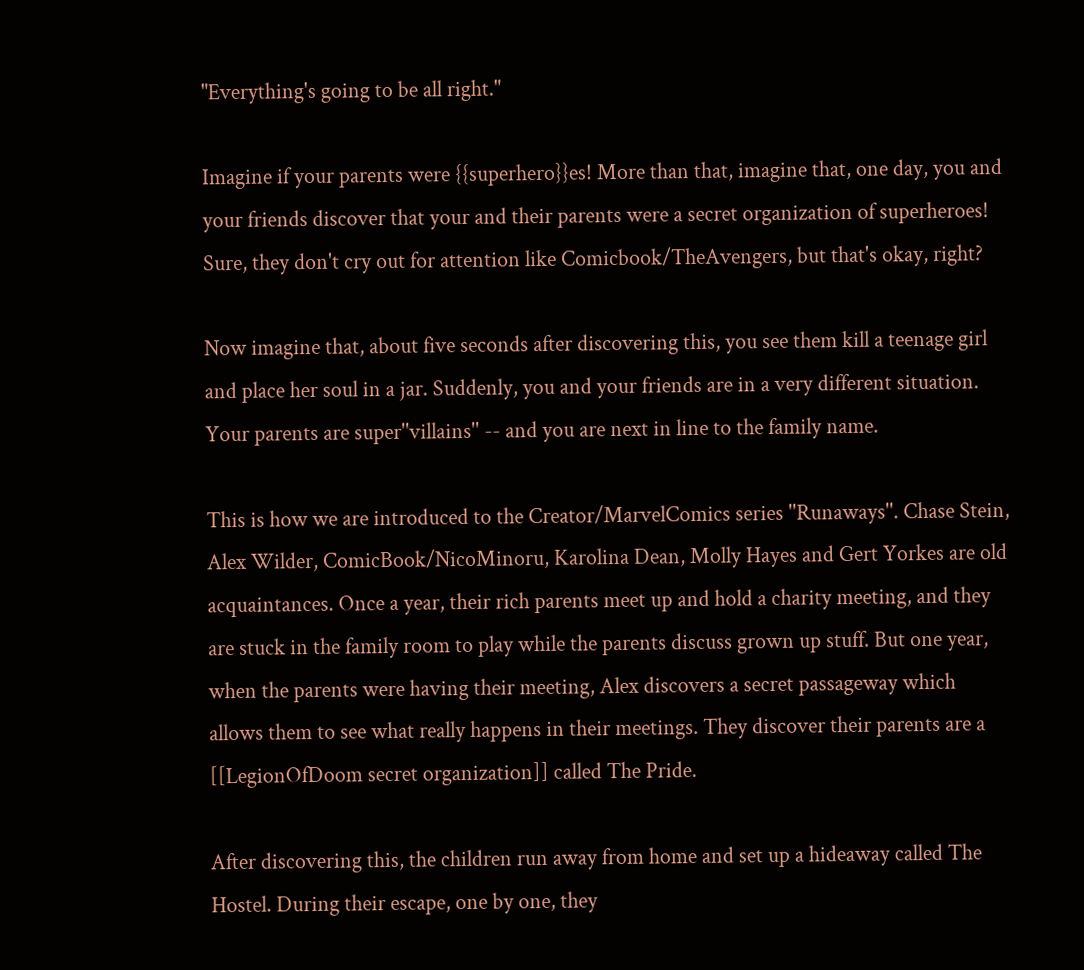"Everything's going to be all right."

Imagine if your parents were {{superhero}}es! More than that, imagine that, one day, you and your friends discover that your and their parents were a secret organization of superheroes! Sure, they don't cry out for attention like Comicbook/TheAvengers, but that's okay, right?

Now imagine that, about five seconds after discovering this, you see them kill a teenage girl and place her soul in a jar. Suddenly, you and your friends are in a very different situation. Your parents are super''villains'' -- and you are next in line to the family name.

This is how we are introduced to the Creator/MarvelComics series ''Runaways''. Chase Stein, Alex Wilder, ComicBook/NicoMinoru, Karolina Dean, Molly Hayes and Gert Yorkes are old acquaintances. Once a year, their rich parents meet up and hold a charity meeting, and they are stuck in the family room to play while the parents discuss grown up stuff. But one year, when the parents were having their meeting, Alex discovers a secret passageway which allows them to see what really happens in their meetings. They discover their parents are a [[LegionOfDoom secret organization]] called The Pride.

After discovering this, the children run away from home and set up a hideaway called The Hostel. During their escape, one by one, they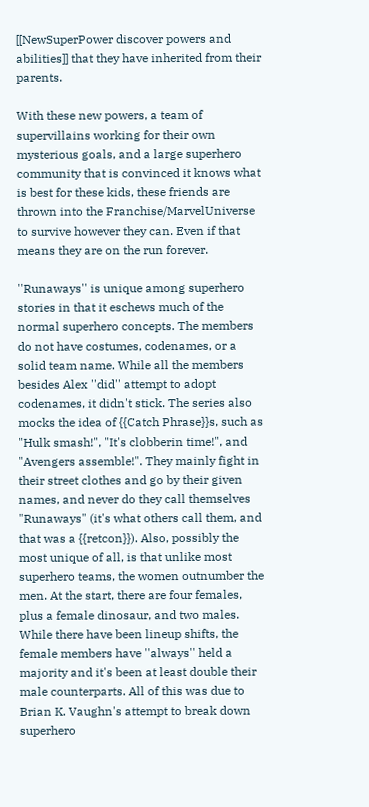[[NewSuperPower discover powers and abilities]] that they have inherited from their parents.

With these new powers, a team of supervillains working for their own mysterious goals, and a large superhero community that is convinced it knows what is best for these kids, these friends are thrown into the Franchise/MarvelUniverse to survive however they can. Even if that means they are on the run forever.

''Runaways'' is unique among superhero stories in that it eschews much of the normal superhero concepts. The members do not have costumes, codenames, or a solid team name. While all the members besides Alex ''did'' attempt to adopt codenames, it didn't stick. The series also mocks the idea of {{Catch Phrase}}s, such as "Hulk smash!", "It's clobberin time!", and "Avengers assemble!". They mainly fight in their street clothes and go by their given names, and never do they call themselves "Runaways" (it's what others call them, and that was a {{retcon}}). Also, possibly the most unique of all, is that unlike most superhero teams, the women outnumber the men. At the start, there are four females, plus a female dinosaur, and two males. While there have been lineup shifts, the female members have ''always'' held a majority and it's been at least double their male counterparts. All of this was due to Brian K. Vaughn's attempt to break down superhero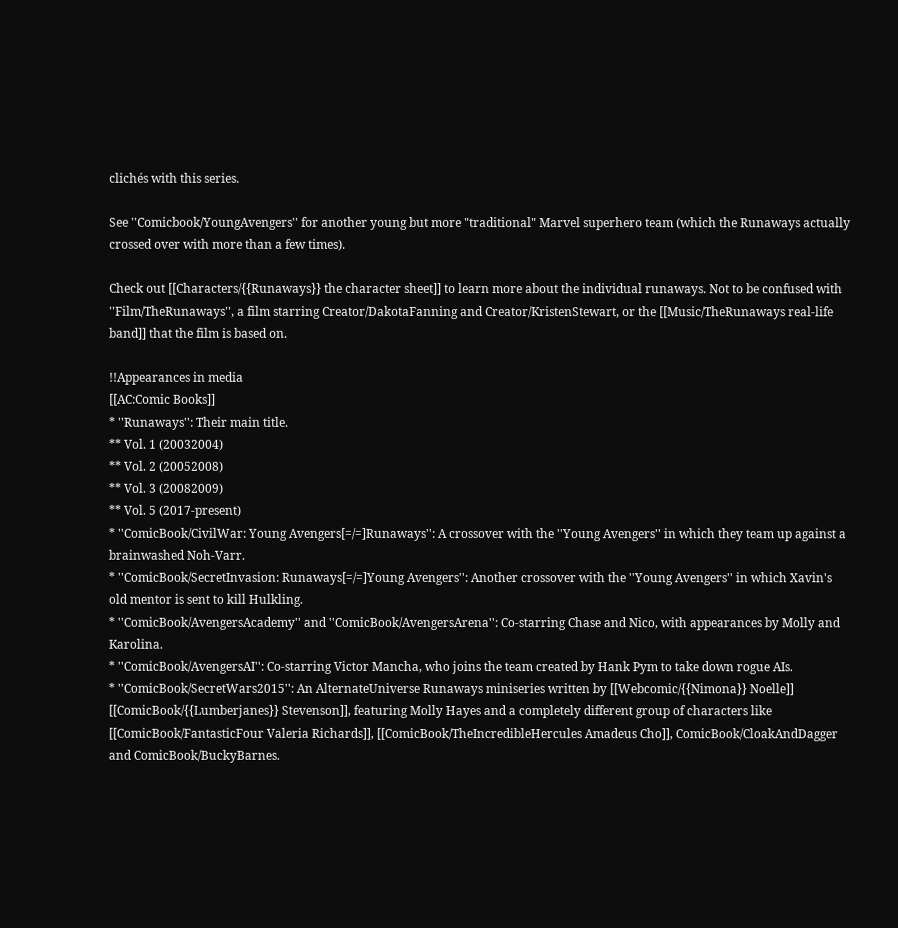clichés with this series.

See ''Comicbook/YoungAvengers'' for another young but more "traditional" Marvel superhero team (which the Runaways actually crossed over with more than a few times).

Check out [[Characters/{{Runaways}} the character sheet]] to learn more about the individual runaways. Not to be confused with ''Film/TheRunaways'', a film starring Creator/DakotaFanning and Creator/KristenStewart, or the [[Music/TheRunaways real-life band]] that the film is based on.

!!Appearances in media
[[AC:Comic Books]]
* ''Runaways'': Their main title.
** Vol. 1 (20032004)
** Vol. 2 (20052008)
** Vol. 3 (20082009)
** Vol. 5 (2017-present)
* ''ComicBook/CivilWar: Young Avengers[=/=]Runaways'': A crossover with the ''Young Avengers'' in which they team up against a brainwashed Noh-Varr.
* ''ComicBook/SecretInvasion: Runaways[=/=]Young Avengers'': Another crossover with the ''Young Avengers'' in which Xavin's old mentor is sent to kill Hulkling.
* ''ComicBook/AvengersAcademy'' and ''ComicBook/AvengersArena'': Co-starring Chase and Nico, with appearances by Molly and Karolina.
* ''ComicBook/AvengersAI'': Co-starring Victor Mancha, who joins the team created by Hank Pym to take down rogue AIs.
* ''ComicBook/SecretWars2015'': An AlternateUniverse Runaways miniseries written by [[Webcomic/{{Nimona}} Noelle]] [[ComicBook/{{Lumberjanes}} Stevenson]], featuring Molly Hayes and a completely different group of characters like [[ComicBook/FantasticFour Valeria Richards]], [[ComicBook/TheIncredibleHercules Amadeus Cho]], ComicBook/CloakAndDagger and ComicBook/BuckyBarnes.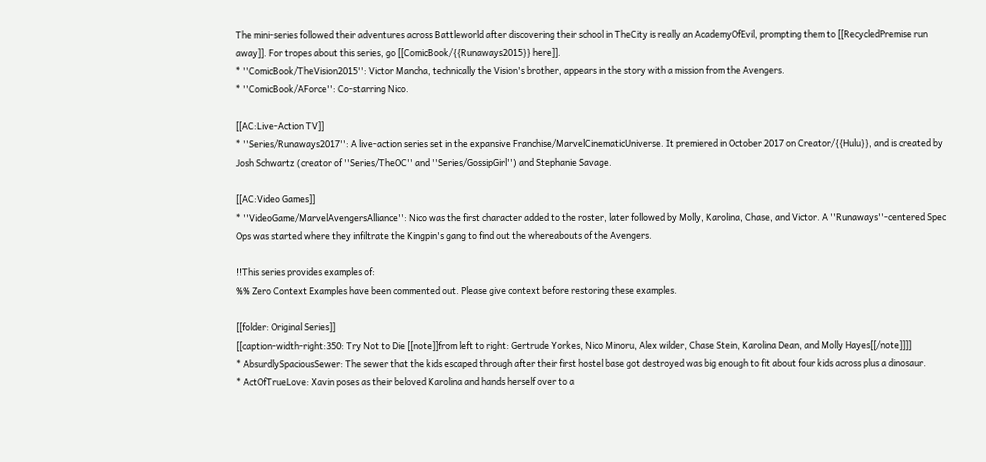The mini-series followed their adventures across Battleworld after discovering their school in TheCity is really an AcademyOfEvil, prompting them to [[RecycledPremise run away]]. For tropes about this series, go [[ComicBook/{{Runaways2015}} here]].
* ''ComicBook/TheVision2015'': Victor Mancha, technically the Vision's brother, appears in the story with a mission from the Avengers.
* ''ComicBook/AForce'': Co-starring Nico.

[[AC:Live-Action TV]]
* ''Series/Runaways2017'': A live-action series set in the expansive Franchise/MarvelCinematicUniverse. It premiered in October 2017 on Creator/{{Hulu}}, and is created by Josh Schwartz (creator of ''Series/TheOC'' and ''Series/GossipGirl'') and Stephanie Savage.

[[AC:Video Games]]
* ''VideoGame/MarvelAvengersAlliance'': Nico was the first character added to the roster, later followed by Molly, Karolina, Chase, and Victor. A ''Runaways''-centered Spec Ops was started where they infiltrate the Kingpin's gang to find out the whereabouts of the Avengers.

!!This series provides examples of:
%% Zero Context Examples have been commented out. Please give context before restoring these examples.

[[folder: Original Series]]
[[caption-width-right:350: Try Not to Die [[note]]from left to right: Gertrude Yorkes, Nico Minoru, Alex wilder, Chase Stein, Karolina Dean, and Molly Hayes[[/note]]]]
* AbsurdlySpaciousSewer: The sewer that the kids escaped through after their first hostel base got destroyed was big enough to fit about four kids across plus a dinosaur.
* ActOfTrueLove: Xavin poses as their beloved Karolina and hands herself over to a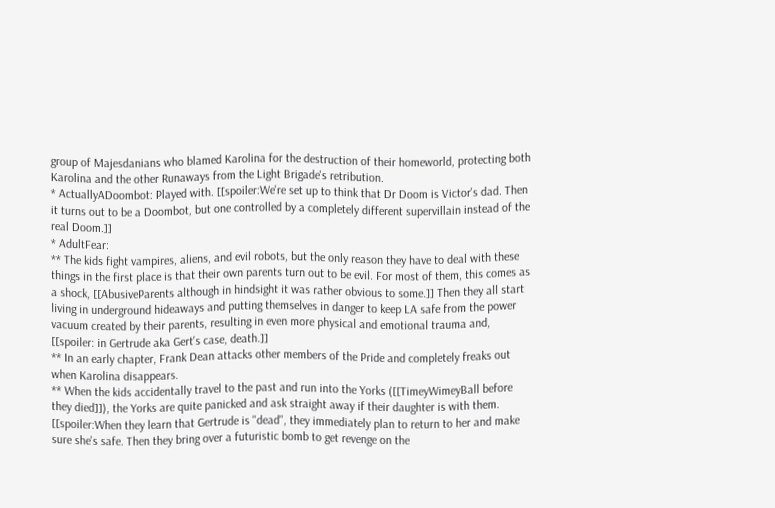group of Majesdanians who blamed Karolina for the destruction of their homeworld, protecting both Karolina and the other Runaways from the Light Brigade's retribution.
* ActuallyADoombot: Played with. [[spoiler:We're set up to think that Dr Doom is Victor's dad. Then it turns out to be a Doombot, but one controlled by a completely different supervillain instead of the real Doom.]]
* AdultFear:
** The kids fight vampires, aliens, and evil robots, but the only reason they have to deal with these things in the first place is that their own parents turn out to be evil. For most of them, this comes as a shock, [[AbusiveParents although in hindsight it was rather obvious to some.]] Then they all start living in underground hideaways and putting themselves in danger to keep LA safe from the power vacuum created by their parents, resulting in even more physical and emotional trauma and, [[spoiler: in Gertrude aka Gert's case, death.]]
** In an early chapter, Frank Dean attacks other members of the Pride and completely freaks out when Karolina disappears.
** When the kids accidentally travel to the past and run into the Yorks ([[TimeyWimeyBall before they died]]), the Yorks are quite panicked and ask straight away if their daughter is with them. [[spoiler:When they learn that Gertrude is ''dead'', they immediately plan to return to her and make sure she's safe. Then they bring over a futuristic bomb to get revenge on the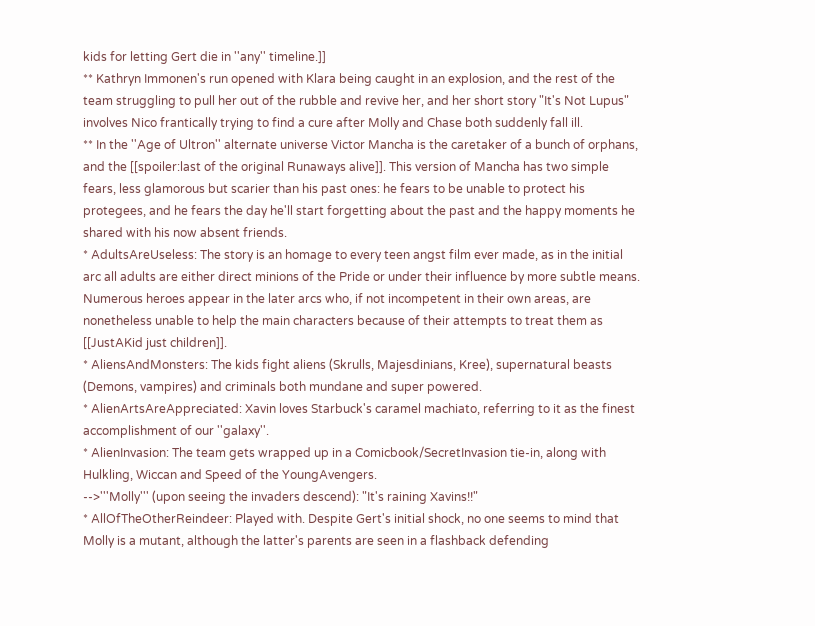kids for letting Gert die in ''any'' timeline.]]
** Kathryn Immonen's run opened with Klara being caught in an explosion, and the rest of the team struggling to pull her out of the rubble and revive her, and her short story "It's Not Lupus" involves Nico frantically trying to find a cure after Molly and Chase both suddenly fall ill.
** In the ''Age of Ultron'' alternate universe Victor Mancha is the caretaker of a bunch of orphans, and the [[spoiler:last of the original Runaways alive]]. This version of Mancha has two simple fears, less glamorous but scarier than his past ones: he fears to be unable to protect his protegees, and he fears the day he'll start forgetting about the past and the happy moments he shared with his now absent friends.
* AdultsAreUseless: The story is an homage to every teen angst film ever made, as in the initial arc all adults are either direct minions of the Pride or under their influence by more subtle means. Numerous heroes appear in the later arcs who, if not incompetent in their own areas, are nonetheless unable to help the main characters because of their attempts to treat them as [[JustAKid just children]].
* AliensAndMonsters: The kids fight aliens (Skrulls, Majesdinians, Kree), supernatural beasts (Demons, vampires) and criminals both mundane and super powered.
* AlienArtsAreAppreciated: Xavin loves Starbuck's caramel machiato, referring to it as the finest accomplishment of our ''galaxy''.
* AlienInvasion: The team gets wrapped up in a Comicbook/SecretInvasion tie-in, along with Hulkling, Wiccan and Speed of the YoungAvengers.
-->'''Molly''' (upon seeing the invaders descend): "It's raining Xavins!!"
* AllOfTheOtherReindeer: Played with. Despite Gert's initial shock, no one seems to mind that Molly is a mutant, although the latter's parents are seen in a flashback defending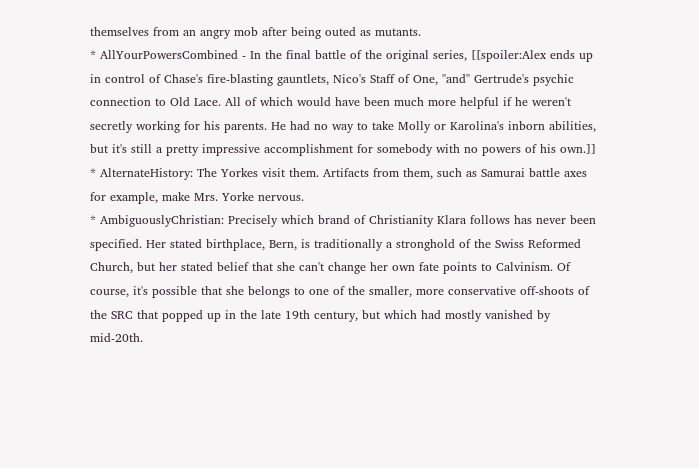themselves from an angry mob after being outed as mutants.
* AllYourPowersCombined - In the final battle of the original series, [[spoiler:Alex ends up in control of Chase's fire-blasting gauntlets, Nico's Staff of One, ''and'' Gertrude's psychic connection to Old Lace. All of which would have been much more helpful if he weren't secretly working for his parents. He had no way to take Molly or Karolina's inborn abilities, but it's still a pretty impressive accomplishment for somebody with no powers of his own.]]
* AlternateHistory: The Yorkes visit them. Artifacts from them, such as Samurai battle axes for example, make Mrs. Yorke nervous.
* AmbiguouslyChristian: Precisely which brand of Christianity Klara follows has never been specified. Her stated birthplace, Bern, is traditionally a stronghold of the Swiss Reformed Church, but her stated belief that she can't change her own fate points to Calvinism. Of course, it's possible that she belongs to one of the smaller, more conservative off-shoots of the SRC that popped up in the late 19th century, but which had mostly vanished by mid-20th.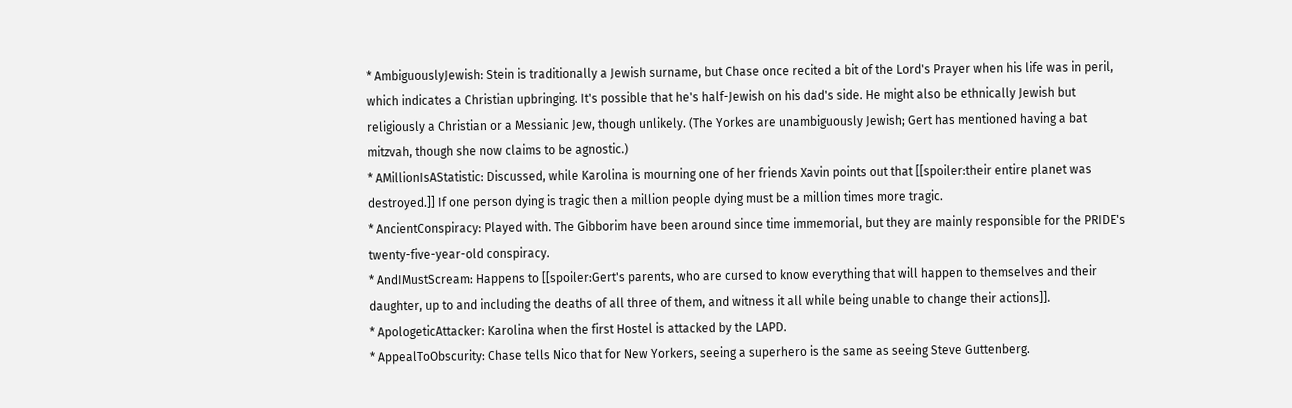* AmbiguouslyJewish: Stein is traditionally a Jewish surname, but Chase once recited a bit of the Lord's Prayer when his life was in peril, which indicates a Christian upbringing. It's possible that he's half-Jewish on his dad's side. He might also be ethnically Jewish but religiously a Christian or a Messianic Jew, though unlikely. (The Yorkes are unambiguously Jewish; Gert has mentioned having a bat mitzvah, though she now claims to be agnostic.)
* AMillionIsAStatistic: Discussed, while Karolina is mourning one of her friends Xavin points out that [[spoiler:their entire planet was destroyed.]] If one person dying is tragic then a million people dying must be a million times more tragic.
* AncientConspiracy: Played with. The Gibborim have been around since time immemorial, but they are mainly responsible for the PRIDE's twenty-five-year-old conspiracy.
* AndIMustScream: Happens to [[spoiler:Gert's parents, who are cursed to know everything that will happen to themselves and their daughter, up to and including the deaths of all three of them, and witness it all while being unable to change their actions]].
* ApologeticAttacker: Karolina when the first Hostel is attacked by the LAPD.
* AppealToObscurity: Chase tells Nico that for New Yorkers, seeing a superhero is the same as seeing Steve Guttenberg.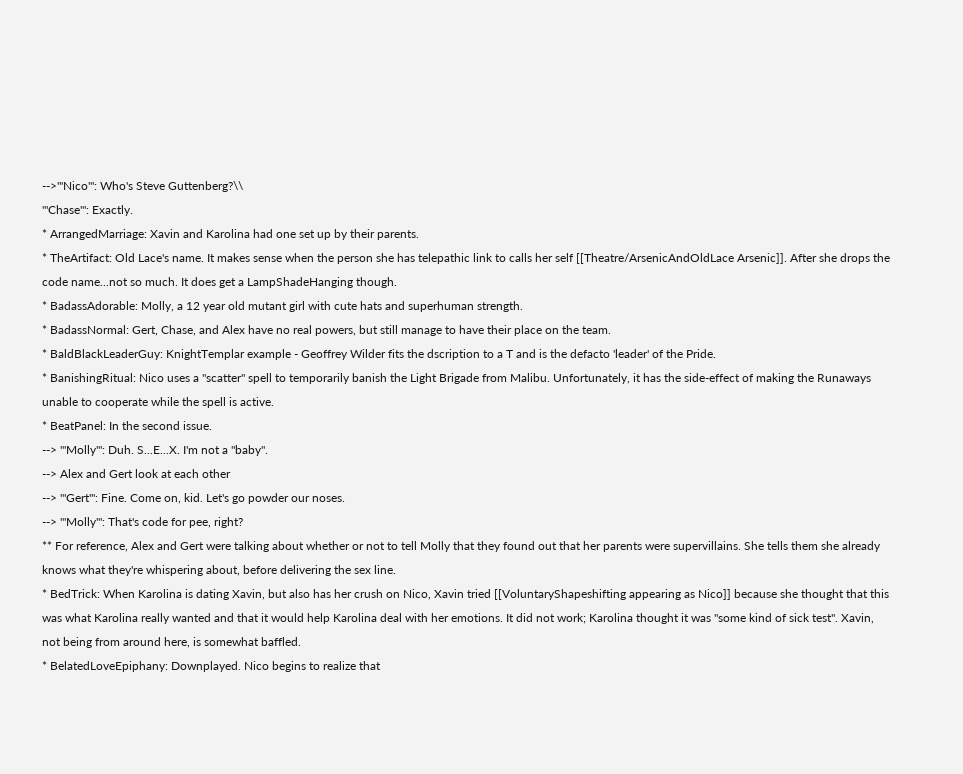-->'''Nico''': Who's Steve Guttenberg?\\
'''Chase''': Exactly.
* ArrangedMarriage: Xavin and Karolina had one set up by their parents.
* TheArtifact: Old Lace's name. It makes sense when the person she has telepathic link to calls her self [[Theatre/ArsenicAndOldLace Arsenic]]. After she drops the code name...not so much. It does get a LampShadeHanging though.
* BadassAdorable: Molly, a 12 year old mutant girl with cute hats and superhuman strength.
* BadassNormal: Gert, Chase, and Alex have no real powers, but still manage to have their place on the team.
* BaldBlackLeaderGuy: KnightTemplar example - Geoffrey Wilder fits the dscription to a T and is the defacto 'leader' of the Pride.
* BanishingRitual: Nico uses a "scatter" spell to temporarily banish the Light Brigade from Malibu. Unfortunately, it has the side-effect of making the Runaways unable to cooperate while the spell is active.
* BeatPanel: In the second issue.
--> '''Molly''': Duh. S...E...X. I'm not a ''baby''.
--> Alex and Gert look at each other
--> '''Gert''': Fine. Come on, kid. Let's go powder our noses.
--> '''Molly''': That's code for pee, right?
** For reference, Alex and Gert were talking about whether or not to tell Molly that they found out that her parents were supervillains. She tells them she already knows what they're whispering about, before delivering the sex line.
* BedTrick: When Karolina is dating Xavin, but also has her crush on Nico, Xavin tried [[VoluntaryShapeshifting appearing as Nico]] because she thought that this was what Karolina really wanted and that it would help Karolina deal with her emotions. It did not work; Karolina thought it was "some kind of sick test". Xavin, not being from around here, is somewhat baffled.
* BelatedLoveEpiphany: Downplayed. Nico begins to realize that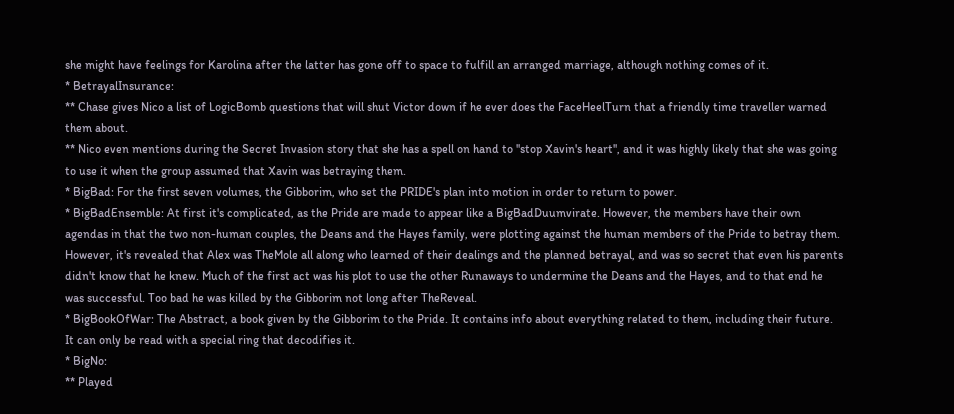she might have feelings for Karolina after the latter has gone off to space to fulfill an arranged marriage, although nothing comes of it.
* BetrayalInsurance:
** Chase gives Nico a list of LogicBomb questions that will shut Victor down if he ever does the FaceHeelTurn that a friendly time traveller warned them about.
** Nico even mentions during the Secret Invasion story that she has a spell on hand to ''stop Xavin's heart'', and it was highly likely that she was going to use it when the group assumed that Xavin was betraying them.
* BigBad: For the first seven volumes, the Gibborim, who set the PRIDE's plan into motion in order to return to power.
* BigBadEnsemble: At first it's complicated, as the Pride are made to appear like a BigBadDuumvirate. However, the members have their own agendas in that the two non-human couples, the Deans and the Hayes family, were plotting against the human members of the Pride to betray them. However, it's revealed that Alex was TheMole all along who learned of their dealings and the planned betrayal, and was so secret that even his parents didn't know that he knew. Much of the first act was his plot to use the other Runaways to undermine the Deans and the Hayes, and to that end he was successful. Too bad he was killed by the Gibborim not long after TheReveal.
* BigBookOfWar: The Abstract, a book given by the Gibborim to the Pride. It contains info about everything related to them, including their future. It can only be read with a special ring that decodifies it.
* BigNo:
** Played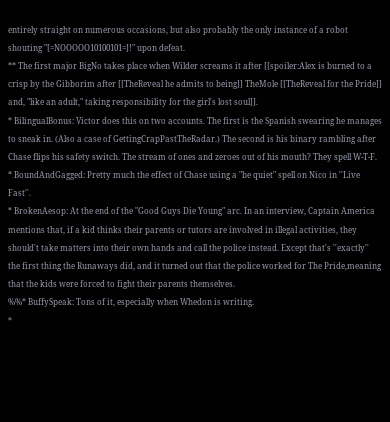entirely straight on numerous occasions, but also probably the only instance of a robot shouting "[=NOOOOO10100101=]!" upon defeat.
** The first major BigNo takes place when Wilder screams it after [[spoiler:Alex is burned to a crisp by the Gibborim after [[TheReveal he admits to being]] TheMole [[TheReveal for the Pride]] and, "like an adult," taking responsibility for the girl's lost soul]].
* BilingualBonus: Victor does this on two accounts. The first is the Spanish swearing he manages to sneak in. (Also a case of GettingCrapPastTheRadar.) The second is his binary rambling after Chase flips his safety switch. The stream of ones and zeroes out of his mouth? They spell W-T-F.
* BoundAndGagged: Pretty much the effect of Chase using a "be quiet" spell on Nico in ''Live Fast''.
* BrokenAesop: At the end of the "Good Guys Die Young" arc. In an interview, Captain America mentions that, if a kid thinks their parents or tutors are involved in illegal activities, they should't take matters into their own hands and call the police instead. Except that's ''exactly'' the first thing the Runaways did, and it turned out that the police worked for The Pride,meaning that the kids were forced to fight their parents themselves.
%%* BuffySpeak: Tons of it, especially when Whedon is writing.
*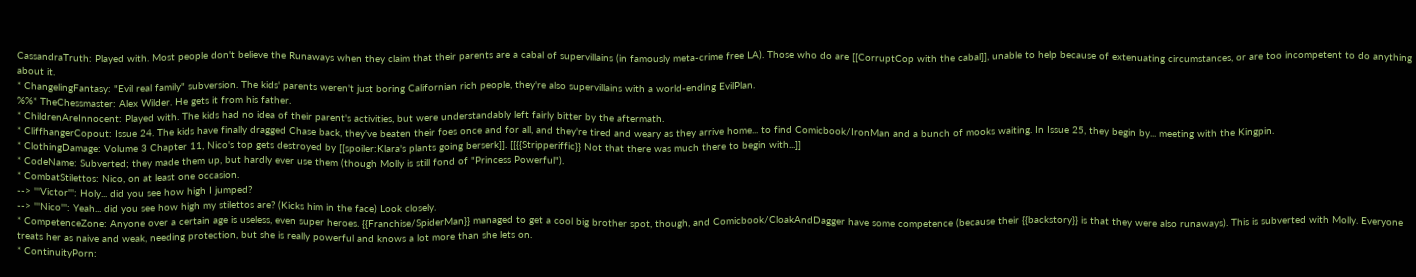CassandraTruth: Played with. Most people don't believe the Runaways when they claim that their parents are a cabal of supervillains (in famously meta-crime free LA). Those who do are [[CorruptCop with the cabal]], unable to help because of extenuating circumstances, or are too incompetent to do anything about it.
* ChangelingFantasy: "Evil real family" subversion. The kids' parents weren't just boring Californian rich people, they're also supervillains with a world-ending EvilPlan.
%%* TheChessmaster: Alex Wilder. He gets it from his father.
* ChildrenAreInnocent: Played with. The kids had no idea of their parent's activities, but were understandably left fairly bitter by the aftermath.
* CliffhangerCopout: Issue 24. The kids have finally dragged Chase back, they've beaten their foes once and for all, and they're tired and weary as they arrive home... to find Comicbook/IronMan and a bunch of mooks waiting. In Issue 25, they begin by... meeting with the Kingpin.
* ClothingDamage: Volume 3 Chapter 11, Nico's top gets destroyed by [[spoiler:Klara's plants going berserk]]. [[{{Stripperiffic}} Not that there was much there to begin with...]]
* CodeName: Subverted; they made them up, but hardly ever use them (though Molly is still fond of "Princess Powerful").
* CombatStilettos: Nico, on at least one occasion.
--> '''Victor''': Holy... did you see how high I jumped?
--> '''Nico''': Yeah... did you see how high my stilettos are? (Kicks him in the face) Look closely.
* CompetenceZone: Anyone over a certain age is useless, even super heroes. {{Franchise/SpiderMan}} managed to get a cool big brother spot, though, and Comicbook/CloakAndDagger have some competence (because their {{backstory}} is that they were also runaways). This is subverted with Molly. Everyone treats her as naive and weak, needing protection, but she is really powerful and knows a lot more than she lets on.
* ContinuityPorn: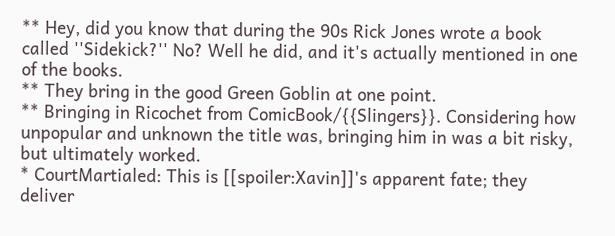** Hey, did you know that during the 90s Rick Jones wrote a book called ''Sidekick?'' No? Well he did, and it's actually mentioned in one of the books.
** They bring in the good Green Goblin at one point.
** Bringing in Ricochet from ComicBook/{{Slingers}}. Considering how unpopular and unknown the title was, bringing him in was a bit risky, but ultimately worked.
* CourtMartialed: This is [[spoiler:Xavin]]'s apparent fate; they deliver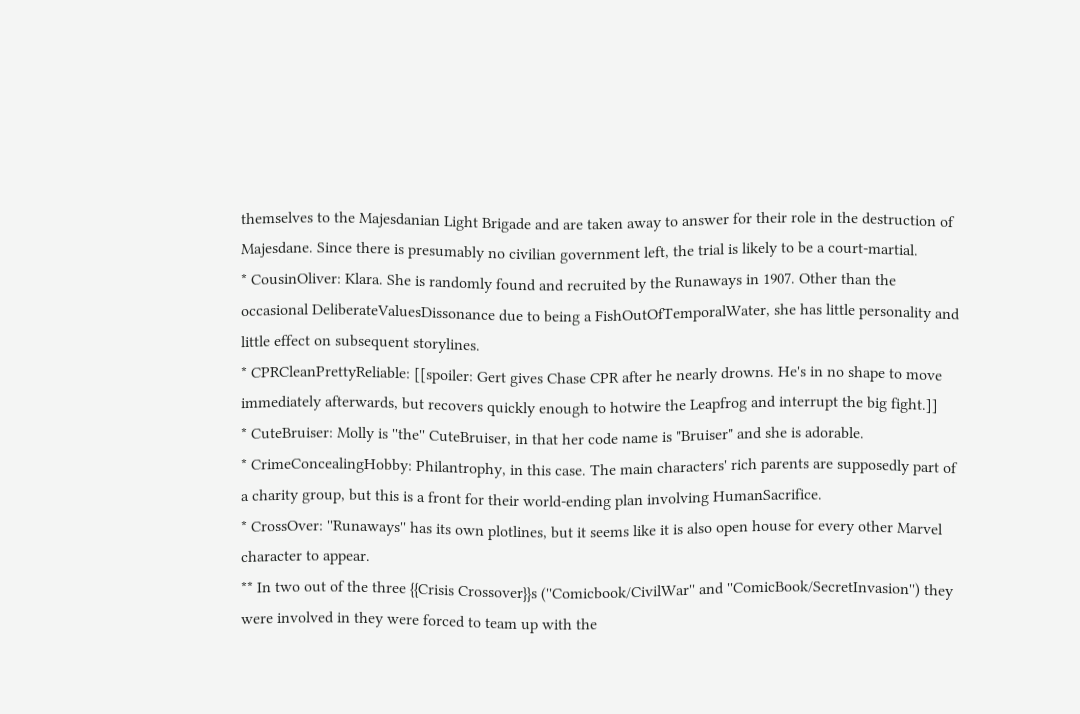themselves to the Majesdanian Light Brigade and are taken away to answer for their role in the destruction of Majesdane. Since there is presumably no civilian government left, the trial is likely to be a court-martial.
* CousinOliver: Klara. She is randomly found and recruited by the Runaways in 1907. Other than the occasional DeliberateValuesDissonance due to being a FishOutOfTemporalWater, she has little personality and little effect on subsequent storylines.
* CPRCleanPrettyReliable: [[spoiler: Gert gives Chase CPR after he nearly drowns. He's in no shape to move immediately afterwards, but recovers quickly enough to hotwire the Leapfrog and interrupt the big fight.]]
* CuteBruiser: Molly is ''the'' CuteBruiser, in that her code name is "Bruiser" and she is adorable.
* CrimeConcealingHobby: Philantrophy, in this case. The main characters' rich parents are supposedly part of a charity group, but this is a front for their world-ending plan involving HumanSacrifice.
* CrossOver: ''Runaways'' has its own plotlines, but it seems like it is also open house for every other Marvel character to appear.
** In two out of the three {{Crisis Crossover}}s (''Comicbook/CivilWar'' and ''ComicBook/SecretInvasion'') they were involved in they were forced to team up with the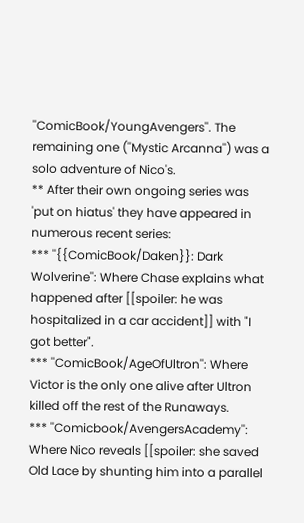''ComicBook/YoungAvengers''. The remaining one (''Mystic Arcanna'') was a solo adventure of Nico's.
** After their own ongoing series was 'put on hiatus' they have appeared in numerous recent series:
*** ''{{ComicBook/Daken}}: Dark Wolverine'': Where Chase explains what happened after [[spoiler: he was hospitalized in a car accident]] with "I got better".
*** ''ComicBook/AgeOfUltron'': Where Victor is the only one alive after Ultron killed off the rest of the Runaways.
*** ''Comicbook/AvengersAcademy'': Where Nico reveals [[spoiler: she saved Old Lace by shunting him into a parallel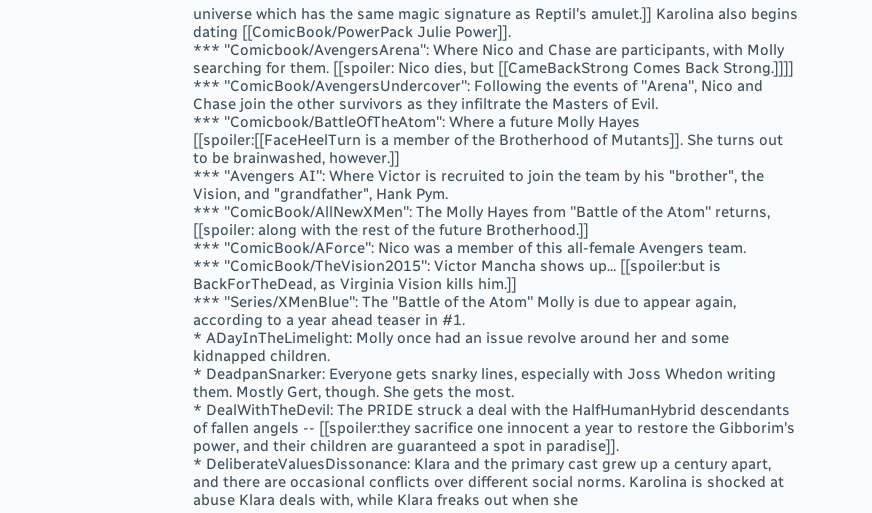universe which has the same magic signature as Reptil's amulet.]] Karolina also begins dating [[ComicBook/PowerPack Julie Power]].
*** ''Comicbook/AvengersArena'': Where Nico and Chase are participants, with Molly searching for them. [[spoiler: Nico dies, but [[CameBackStrong Comes Back Strong.]]]]
*** ''ComicBook/AvengersUndercover'': Following the events of ''Arena'', Nico and Chase join the other survivors as they infiltrate the Masters of Evil.
*** ''Comicbook/BattleOfTheAtom'': Where a future Molly Hayes [[spoiler:[[FaceHeelTurn is a member of the Brotherhood of Mutants]]. She turns out to be brainwashed, however.]]
*** ''Avengers AI'': Where Victor is recruited to join the team by his "brother", the Vision, and "grandfather", Hank Pym.
*** ''ComicBook/AllNewXMen'': The Molly Hayes from ''Battle of the Atom'' returns, [[spoiler: along with the rest of the future Brotherhood.]]
*** ''ComicBook/AForce'': Nico was a member of this all-female Avengers team.
*** ''ComicBook/TheVision2015'': Victor Mancha shows up... [[spoiler:but is BackForTheDead, as Virginia Vision kills him.]]
*** ''Series/XMenBlue'': The ''Battle of the Atom'' Molly is due to appear again, according to a year ahead teaser in #1.
* ADayInTheLimelight: Molly once had an issue revolve around her and some kidnapped children.
* DeadpanSnarker: Everyone gets snarky lines, especially with Joss Whedon writing them. Mostly Gert, though. She gets the most.
* DealWithTheDevil: The PRIDE struck a deal with the HalfHumanHybrid descendants of fallen angels -- [[spoiler:they sacrifice one innocent a year to restore the Gibborim's power, and their children are guaranteed a spot in paradise]].
* DeliberateValuesDissonance: Klara and the primary cast grew up a century apart, and there are occasional conflicts over different social norms. Karolina is shocked at abuse Klara deals with, while Klara freaks out when she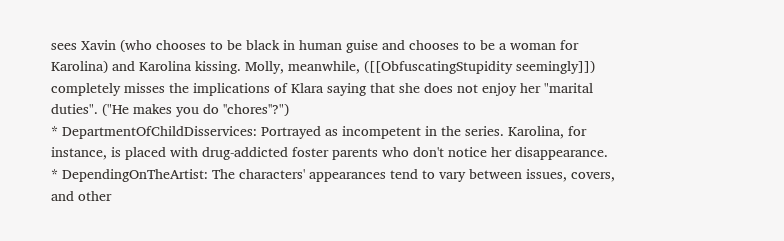sees Xavin (who chooses to be black in human guise and chooses to be a woman for Karolina) and Karolina kissing. Molly, meanwhile, ([[ObfuscatingStupidity seemingly]]) completely misses the implications of Klara saying that she does not enjoy her "marital duties". ("He makes you do ''chores''?")
* DepartmentOfChildDisservices: Portrayed as incompetent in the series. Karolina, for instance, is placed with drug-addicted foster parents who don't notice her disappearance.
* DependingOnTheArtist: The characters' appearances tend to vary between issues, covers, and other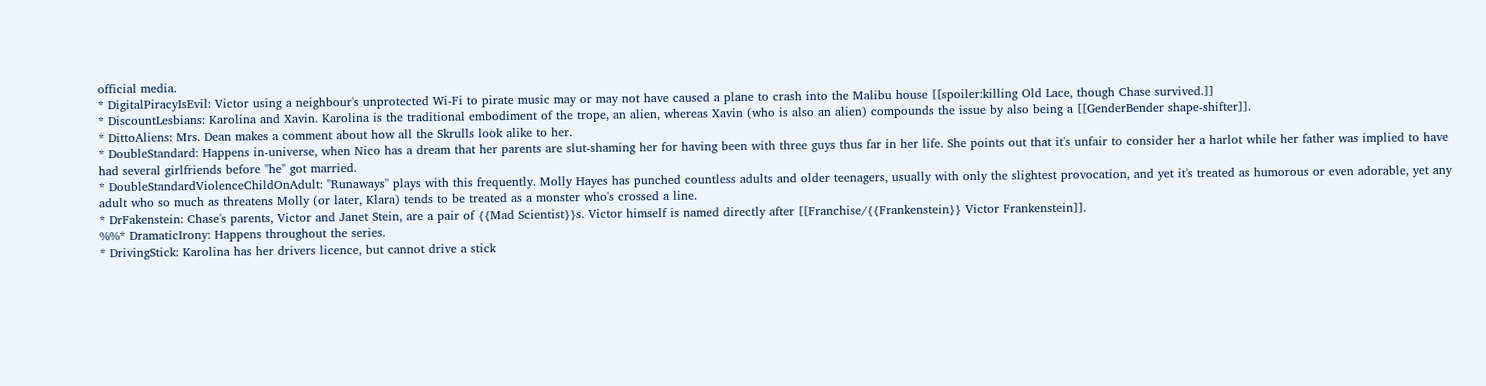official media.
* DigitalPiracyIsEvil: Victor using a neighbour's unprotected Wi-Fi to pirate music may or may not have caused a plane to crash into the Malibu house [[spoiler:killing Old Lace, though Chase survived.]]
* DiscountLesbians: Karolina and Xavin. Karolina is the traditional embodiment of the trope, an alien, whereas Xavin (who is also an alien) compounds the issue by also being a [[GenderBender shape-shifter]].
* DittoAliens: Mrs. Dean makes a comment about how all the Skrulls look alike to her.
* DoubleStandard: Happens in-universe, when Nico has a dream that her parents are slut-shaming her for having been with three guys thus far in her life. She points out that it's unfair to consider her a harlot while her father was implied to have had several girlfriends before ''he'' got married.
* DoubleStandardViolenceChildOnAdult: ''Runaways'' plays with this frequently. Molly Hayes has punched countless adults and older teenagers, usually with only the slightest provocation, and yet it's treated as humorous or even adorable, yet any adult who so much as threatens Molly (or later, Klara) tends to be treated as a monster who's crossed a line.
* DrFakenstein: Chase's parents, Victor and Janet Stein, are a pair of {{Mad Scientist}}s. Victor himself is named directly after [[Franchise/{{Frankenstein}} Victor Frankenstein]].
%%* DramaticIrony: Happens throughout the series.
* DrivingStick: Karolina has her drivers licence, but cannot drive a stick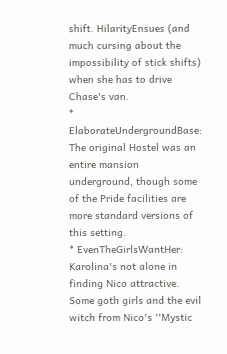shift. HilarityEnsues (and much cursing about the impossibility of stick shifts) when she has to drive Chase's van.
* ElaborateUndergroundBase: The original Hostel was an entire mansion underground, though some of the Pride facilities are more standard versions of this setting.
* EvenTheGirlsWantHer: Karolina's not alone in finding Nico attractive. Some goth girls and the evil witch from Nico's ''Mystic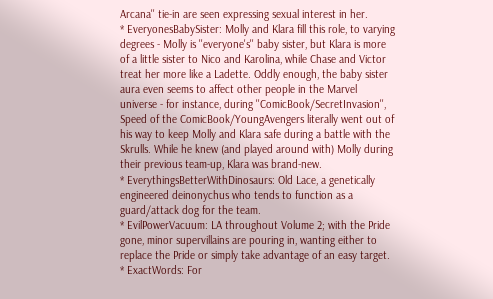Arcana'' tie-in are seen expressing sexual interest in her.
* EveryonesBabySister: Molly and Klara fill this role, to varying degrees - Molly is ''everyone's'' baby sister, but Klara is more of a little sister to Nico and Karolina, while Chase and Victor treat her more like a Ladette. Oddly enough, the baby sister aura even seems to affect other people in the Marvel universe - for instance, during ''ComicBook/SecretInvasion'', Speed of the ComicBook/YoungAvengers literally went out of his way to keep Molly and Klara safe during a battle with the Skrulls. While he knew (and played around with) Molly during their previous team-up, Klara was brand-new.
* EverythingsBetterWithDinosaurs: Old Lace, a genetically engineered deinonychus who tends to function as a guard/attack dog for the team.
* EvilPowerVacuum: LA throughout Volume 2; with the Pride gone, minor supervillains are pouring in, wanting either to replace the Pride or simply take advantage of an easy target.
* ExactWords: For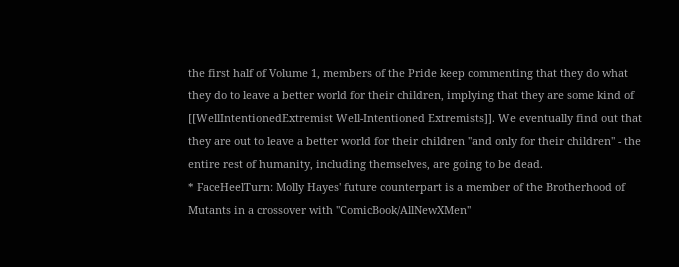the first half of Volume 1, members of the Pride keep commenting that they do what they do to leave a better world for their children, implying that they are some kind of [[WellIntentionedExtremist Well-Intentioned Extremists]]. We eventually find out that they are out to leave a better world for their children ''and only for their children'' - the entire rest of humanity, including themselves, are going to be dead.
* FaceHeelTurn: Molly Hayes' future counterpart is a member of the Brotherhood of Mutants in a crossover with ''ComicBook/AllNewXMen''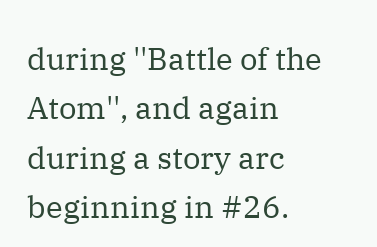during ''Battle of the Atom'', and again during a story arc beginning in #26.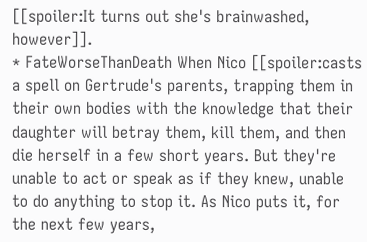[[spoiler:It turns out she's brainwashed, however]].
* FateWorseThanDeath When Nico [[spoiler:casts a spell on Gertrude's parents, trapping them in their own bodies with the knowledge that their daughter will betray them, kill them, and then die herself in a few short years. But they're unable to act or speak as if they knew, unable to do anything to stop it. As Nico puts it, for the next few years,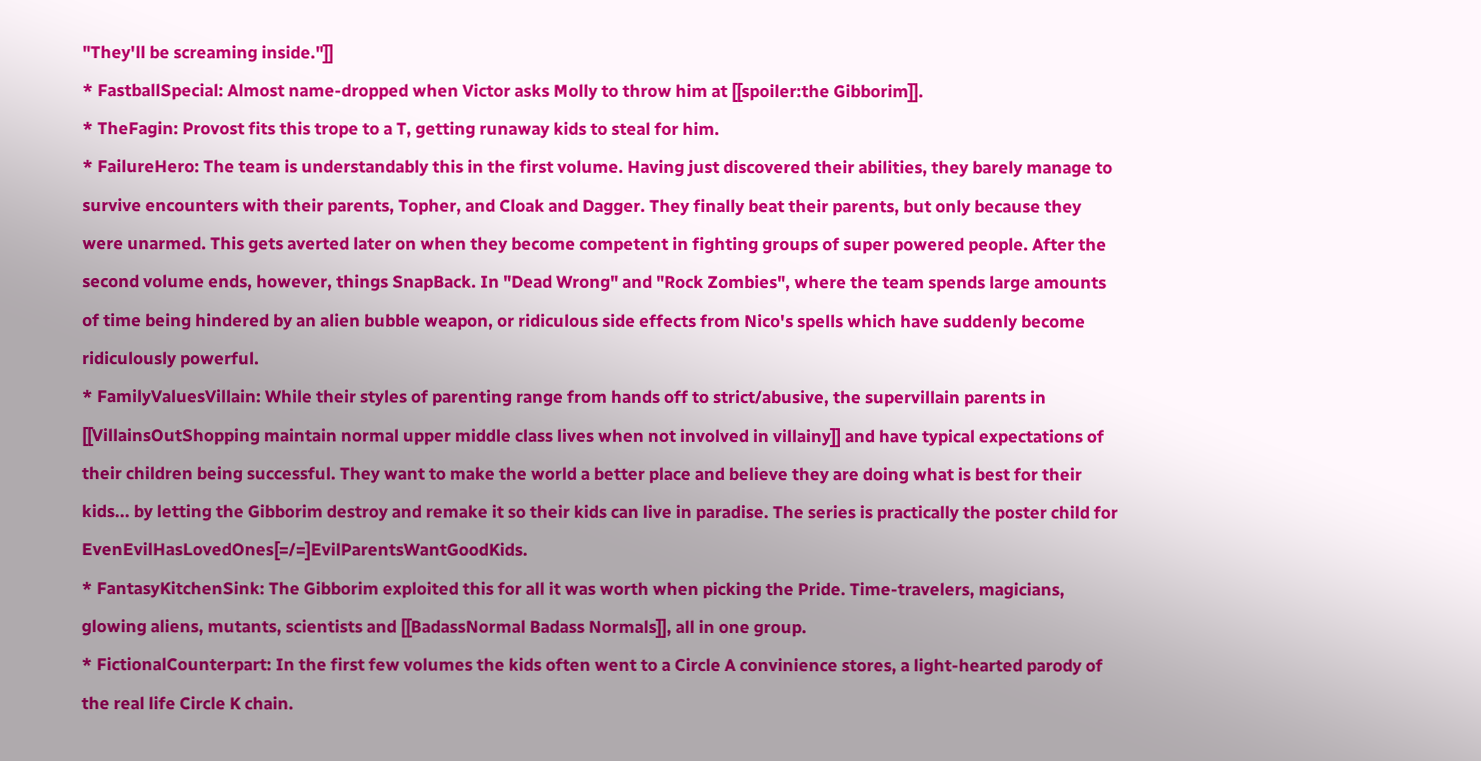"They'll be screaming inside."]]
* FastballSpecial: Almost name-dropped when Victor asks Molly to throw him at [[spoiler:the Gibborim]].
* TheFagin: Provost fits this trope to a T, getting runaway kids to steal for him.
* FailureHero: The team is understandably this in the first volume. Having just discovered their abilities, they barely manage to survive encounters with their parents, Topher, and Cloak and Dagger. They finally beat their parents, but only because they were unarmed. This gets averted later on when they become competent in fighting groups of super powered people. After the second volume ends, however, things SnapBack. In "Dead Wrong" and "Rock Zombies", where the team spends large amounts of time being hindered by an alien bubble weapon, or ridiculous side effects from Nico's spells which have suddenly become ridiculously powerful.
* FamilyValuesVillain: While their styles of parenting range from hands off to strict/abusive, the supervillain parents in [[VillainsOutShopping maintain normal upper middle class lives when not involved in villainy]] and have typical expectations of their children being successful. They want to make the world a better place and believe they are doing what is best for their kids... by letting the Gibborim destroy and remake it so their kids can live in paradise. The series is practically the poster child for EvenEvilHasLovedOnes[=/=]EvilParentsWantGoodKids.
* FantasyKitchenSink: The Gibborim exploited this for all it was worth when picking the Pride. Time-travelers, magicians, glowing aliens, mutants, scientists and [[BadassNormal Badass Normals]], all in one group.
* FictionalCounterpart: In the first few volumes the kids often went to a Circle A convinience stores, a light-hearted parody of the real life Circle K chain.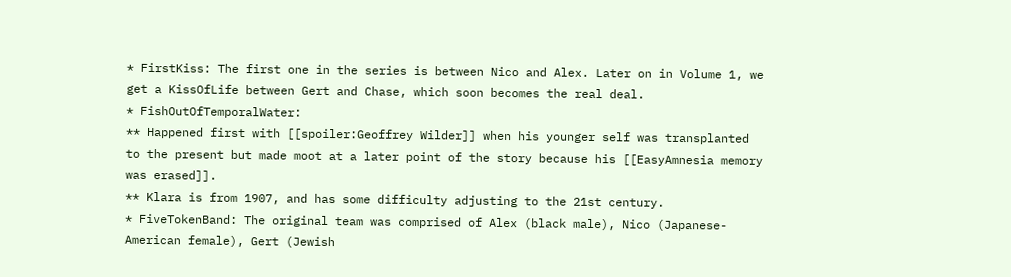* FirstKiss: The first one in the series is between Nico and Alex. Later on in Volume 1, we get a KissOfLife between Gert and Chase, which soon becomes the real deal.
* FishOutOfTemporalWater:
** Happened first with [[spoiler:Geoffrey Wilder]] when his younger self was transplanted to the present but made moot at a later point of the story because his [[EasyAmnesia memory was erased]].
** Klara is from 1907, and has some difficulty adjusting to the 21st century.
* FiveTokenBand: The original team was comprised of Alex (black male), Nico (Japanese-American female), Gert (Jewish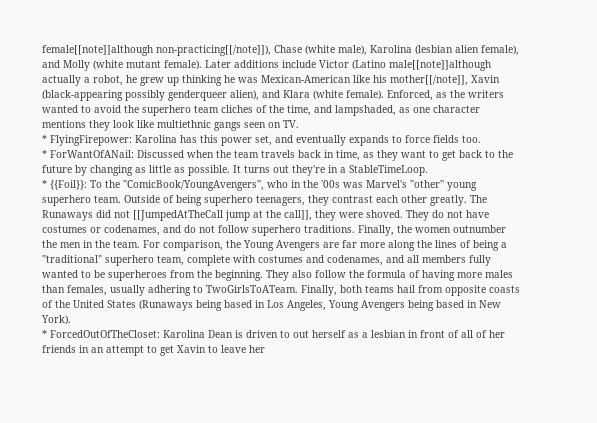female[[note]]although non-practicing[[/note]]), Chase (white male), Karolina (lesbian alien female), and Molly (white mutant female). Later additions include Victor (Latino male[[note]]although actually a robot, he grew up thinking he was Mexican-American like his mother[[/note]], Xavin (black-appearing possibly genderqueer alien), and Klara (white female). Enforced, as the writers wanted to avoid the superhero team cliches of the time, and lampshaded, as one character mentions they look like multiethnic gangs seen on TV.
* FlyingFirepower: Karolina has this power set, and eventually expands to force fields too.
* ForWantOfANail: Discussed when the team travels back in time, as they want to get back to the future by changing as little as possible. It turns out they're in a StableTimeLoop.
* {{Foil}}: To the ''ComicBook/YoungAvengers'', who in the '00s was Marvel's ''other'' young superhero team. Outside of being superhero teenagers, they contrast each other greatly. The Runaways did not [[JumpedAtTheCall jump at the call]], they were shoved. They do not have costumes or codenames, and do not follow superhero traditions. Finally, the women outnumber the men in the team. For comparison, the Young Avengers are far more along the lines of being a "traditional" superhero team, complete with costumes and codenames, and all members fully wanted to be superheroes from the beginning. They also follow the formula of having more males than females, usually adhering to TwoGirlsToATeam. Finally, both teams hail from opposite coasts of the United States (Runaways being based in Los Angeles, Young Avengers being based in New York).
* ForcedOutOfTheCloset: Karolina Dean is driven to out herself as a lesbian in front of all of her friends in an attempt to get Xavin to leave her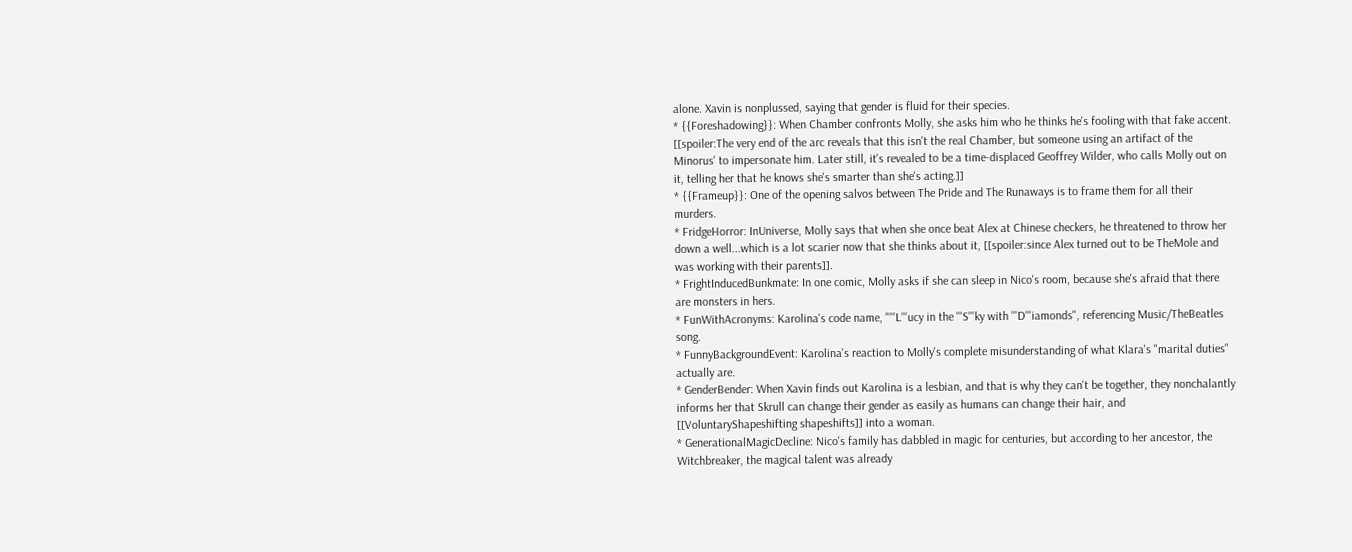alone. Xavin is nonplussed, saying that gender is fluid for their species.
* {{Foreshadowing}}: When Chamber confronts Molly, she asks him who he thinks he's fooling with that fake accent. [[spoiler:The very end of the arc reveals that this isn't the real Chamber, but someone using an artifact of the Minorus' to impersonate him. Later still, it's revealed to be a time-displaced Geoffrey Wilder, who calls Molly out on it, telling her that he knows she's smarter than she's acting.]]
* {{Frameup}}: One of the opening salvos between The Pride and The Runaways is to frame them for all their murders.
* FridgeHorror: InUniverse, Molly says that when she once beat Alex at Chinese checkers, he threatened to throw her down a well...which is a lot scarier now that she thinks about it, [[spoiler:since Alex turned out to be TheMole and was working with their parents]].
* FrightInducedBunkmate: In one comic, Molly asks if she can sleep in Nico's room, because she's afraid that there are monsters in hers.
* FunWithAcronyms: Karolina's code name, "'''L'''ucy in the '''S'''ky with '''D'''iamonds", referencing Music/TheBeatles song.
* FunnyBackgroundEvent: Karolina's reaction to Molly's complete misunderstanding of what Klara's "marital duties" actually are.
* GenderBender: When Xavin finds out Karolina is a lesbian, and that is why they can't be together, they nonchalantly informs her that Skrull can change their gender as easily as humans can change their hair, and [[VoluntaryShapeshifting shapeshifts]] into a woman.
* GenerationalMagicDecline: Nico's family has dabbled in magic for centuries, but according to her ancestor, the Witchbreaker, the magical talent was already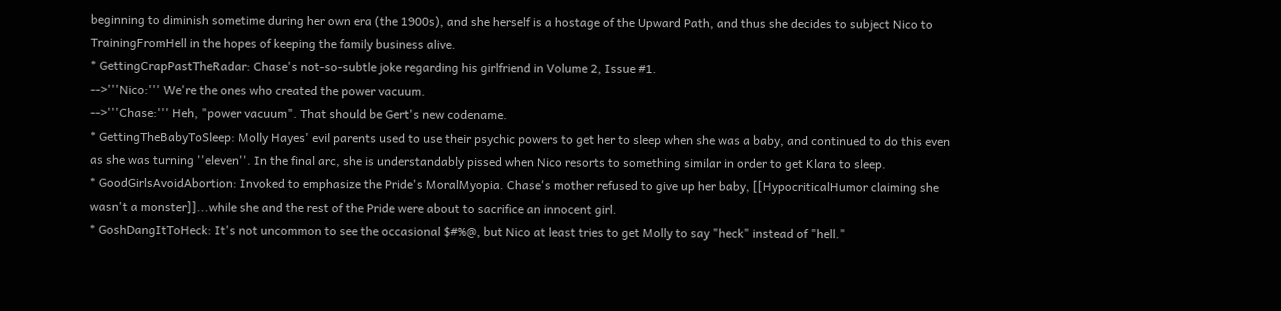beginning to diminish sometime during her own era (the 1900s), and she herself is a hostage of the Upward Path, and thus she decides to subject Nico to TrainingFromHell in the hopes of keeping the family business alive.
* GettingCrapPastTheRadar: Chase's not-so-subtle joke regarding his girlfriend in Volume 2, Issue #1.
-->'''Nico:''' We're the ones who created the power vacuum.
-->'''Chase:''' Heh, "power vacuum". That should be Gert's new codename.
* GettingTheBabyToSleep: Molly Hayes' evil parents used to use their psychic powers to get her to sleep when she was a baby, and continued to do this even as she was turning ''eleven''. In the final arc, she is understandably pissed when Nico resorts to something similar in order to get Klara to sleep.
* GoodGirlsAvoidAbortion: Invoked to emphasize the Pride's MoralMyopia. Chase's mother refused to give up her baby, [[HypocriticalHumor claiming she wasn't a monster]]...while she and the rest of the Pride were about to sacrifice an innocent girl.
* GoshDangItToHeck: It's not uncommon to see the occasional $#%@, but Nico at least tries to get Molly to say "heck" instead of "hell."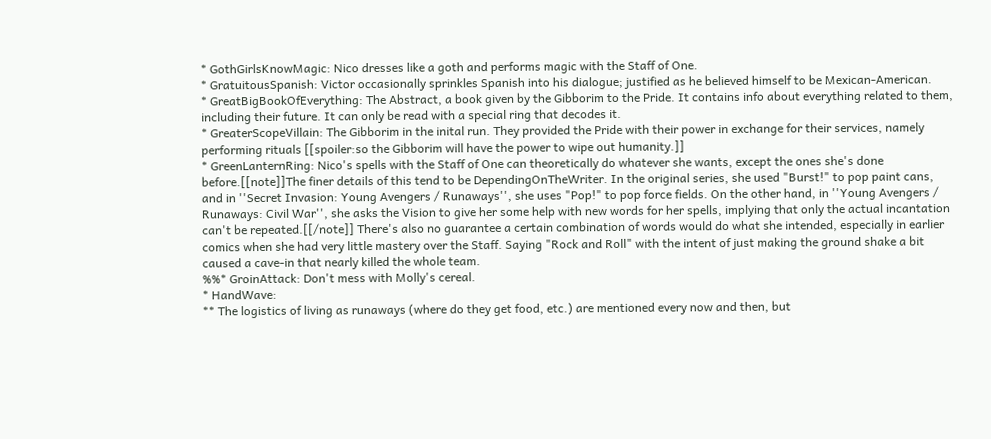* GothGirlsKnowMagic: Nico dresses like a goth and performs magic with the Staff of One.
* GratuitousSpanish: Victor occasionally sprinkles Spanish into his dialogue; justified as he believed himself to be Mexican-American.
* GreatBigBookOfEverything: The Abstract, a book given by the Gibborim to the Pride. It contains info about everything related to them, including their future. It can only be read with a special ring that decodes it.
* GreaterScopeVillain: The Gibborim in the inital run. They provided the Pride with their power in exchange for their services, namely performing rituals [[spoiler:so the Gibborim will have the power to wipe out humanity.]]
* GreenLanternRing: Nico's spells with the Staff of One can theoretically do whatever she wants, except the ones she's done before.[[note]]The finer details of this tend to be DependingOnTheWriter. In the original series, she used "Burst!" to pop paint cans, and in ''Secret Invasion: Young Avengers / Runaways'', she uses "Pop!" to pop force fields. On the other hand, in ''Young Avengers / Runaways: Civil War'', she asks the Vision to give her some help with new words for her spells, implying that only the actual incantation can't be repeated.[[/note]] There's also no guarantee a certain combination of words would do what she intended, especially in earlier comics when she had very little mastery over the Staff. Saying "Rock and Roll" with the intent of just making the ground shake a bit caused a cave-in that nearly killed the whole team.
%%* GroinAttack: Don't mess with Molly's cereal.
* HandWave:
** The logistics of living as runaways (where do they get food, etc.) are mentioned every now and then, but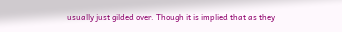usually just gilded over. Though it is implied that as they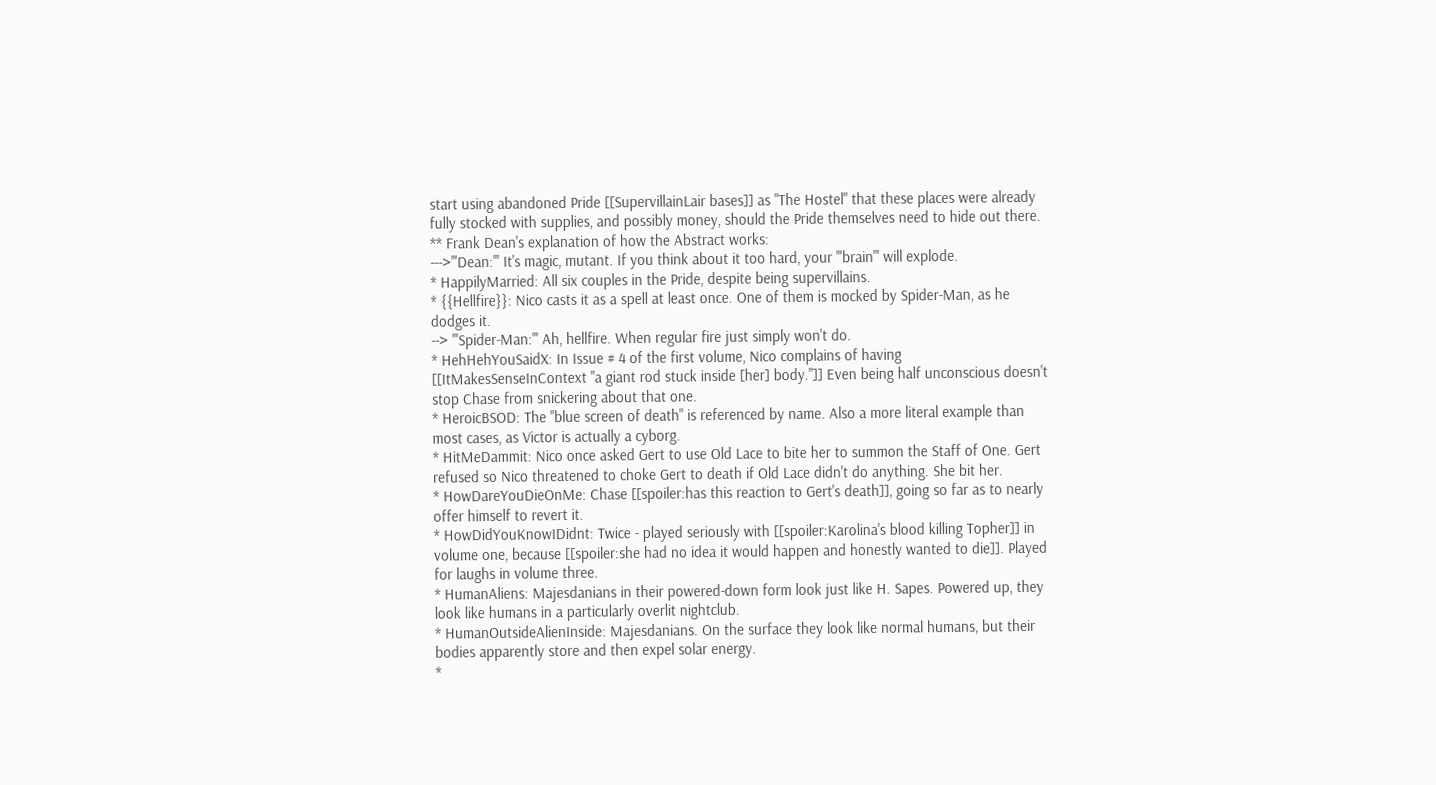start using abandoned Pride [[SupervillainLair bases]] as "The Hostel" that these places were already fully stocked with supplies, and possibly money, should the Pride themselves need to hide out there.
** Frank Dean's explanation of how the Abstract works:
--->'''Dean:''' It's magic, mutant. If you think about it too hard, your '''brain''' will explode.
* HappilyMarried: All six couples in the Pride, despite being supervillains.
* {{Hellfire}}: Nico casts it as a spell at least once. One of them is mocked by Spider-Man, as he dodges it.
--> '''Spider-Man:''' Ah, hellfire. When regular fire just simply won't do.
* HehHehYouSaidX: In Issue # 4 of the first volume, Nico complains of having [[ItMakesSenseInContext "a giant rod stuck inside [her] body."]] Even being half unconscious doesn't stop Chase from snickering about that one.
* HeroicBSOD: The "blue screen of death" is referenced by name. Also a more literal example than most cases, as Victor is actually a cyborg.
* HitMeDammit: Nico once asked Gert to use Old Lace to bite her to summon the Staff of One. Gert refused so Nico threatened to choke Gert to death if Old Lace didn't do anything. She bit her.
* HowDareYouDieOnMe: Chase [[spoiler:has this reaction to Gert's death]], going so far as to nearly offer himself to revert it.
* HowDidYouKnowIDidnt: Twice - played seriously with [[spoiler:Karolina's blood killing Topher]] in volume one, because [[spoiler:she had no idea it would happen and honestly wanted to die]]. Played for laughs in volume three.
* HumanAliens: Majesdanians in their powered-down form look just like H. Sapes. Powered up, they look like humans in a particularly overlit nightclub.
* HumanOutsideAlienInside: Majesdanians. On the surface they look like normal humans, but their bodies apparently store and then expel solar energy.
*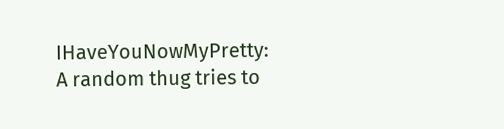IHaveYouNowMyPretty: A random thug tries to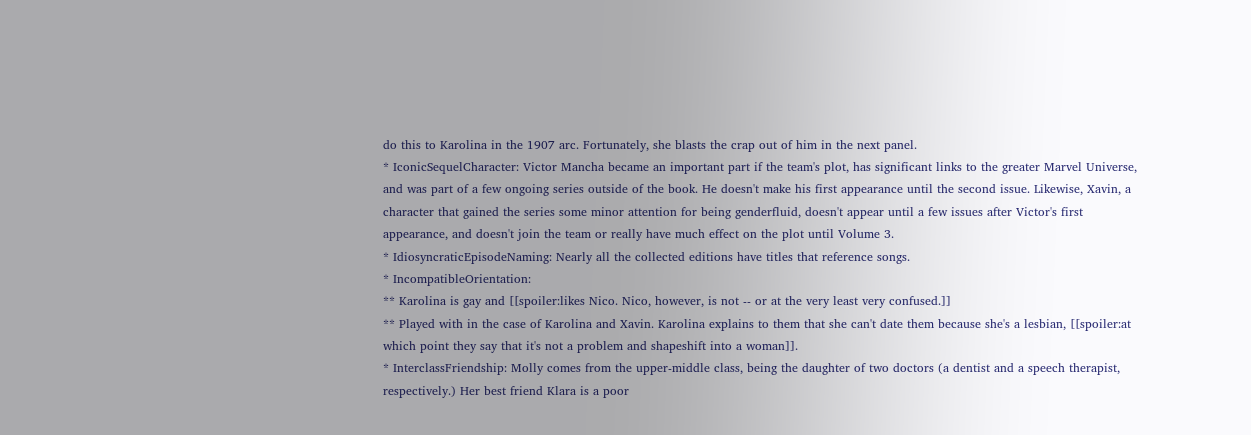do this to Karolina in the 1907 arc. Fortunately, she blasts the crap out of him in the next panel.
* IconicSequelCharacter: Victor Mancha became an important part if the team's plot, has significant links to the greater Marvel Universe, and was part of a few ongoing series outside of the book. He doesn't make his first appearance until the second issue. Likewise, Xavin, a character that gained the series some minor attention for being genderfluid, doesn't appear until a few issues after Victor's first appearance, and doesn't join the team or really have much effect on the plot until Volume 3.
* IdiosyncraticEpisodeNaming: Nearly all the collected editions have titles that reference songs.
* IncompatibleOrientation:
** Karolina is gay and [[spoiler:likes Nico. Nico, however, is not -- or at the very least very confused.]]
** Played with in the case of Karolina and Xavin. Karolina explains to them that she can't date them because she's a lesbian, [[spoiler:at which point they say that it's not a problem and shapeshift into a woman]].
* InterclassFriendship: Molly comes from the upper-middle class, being the daughter of two doctors (a dentist and a speech therapist, respectively.) Her best friend Klara is a poor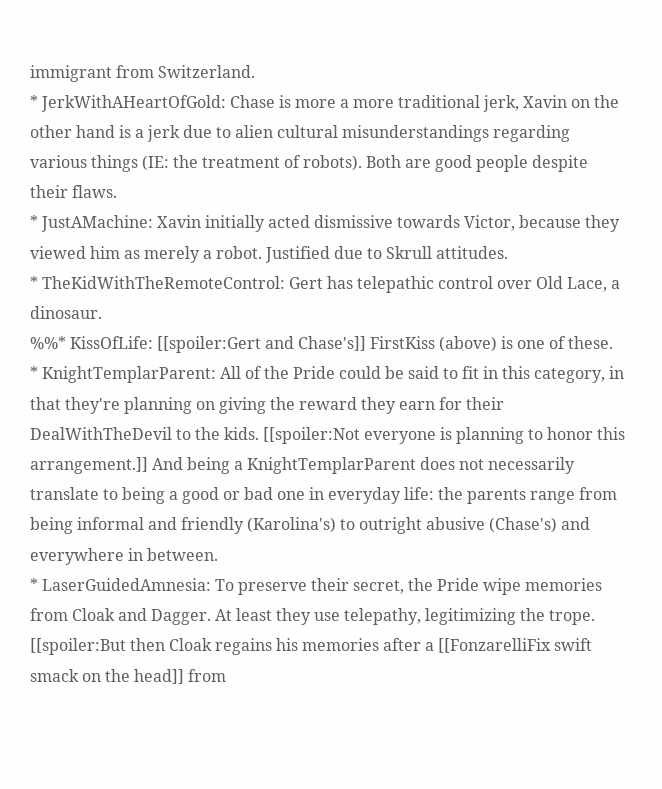immigrant from Switzerland.
* JerkWithAHeartOfGold: Chase is more a more traditional jerk, Xavin on the other hand is a jerk due to alien cultural misunderstandings regarding various things (IE: the treatment of robots). Both are good people despite their flaws.
* JustAMachine: Xavin initially acted dismissive towards Victor, because they viewed him as merely a robot. Justified due to Skrull attitudes.
* TheKidWithTheRemoteControl: Gert has telepathic control over Old Lace, a dinosaur.
%%* KissOfLife: [[spoiler:Gert and Chase's]] FirstKiss (above) is one of these.
* KnightTemplarParent: All of the Pride could be said to fit in this category, in that they're planning on giving the reward they earn for their DealWithTheDevil to the kids. [[spoiler:Not everyone is planning to honor this arrangement.]] And being a KnightTemplarParent does not necessarily translate to being a good or bad one in everyday life: the parents range from being informal and friendly (Karolina's) to outright abusive (Chase's) and everywhere in between.
* LaserGuidedAmnesia: To preserve their secret, the Pride wipe memories from Cloak and Dagger. At least they use telepathy, legitimizing the trope. [[spoiler:But then Cloak regains his memories after a [[FonzarelliFix swift smack on the head]] from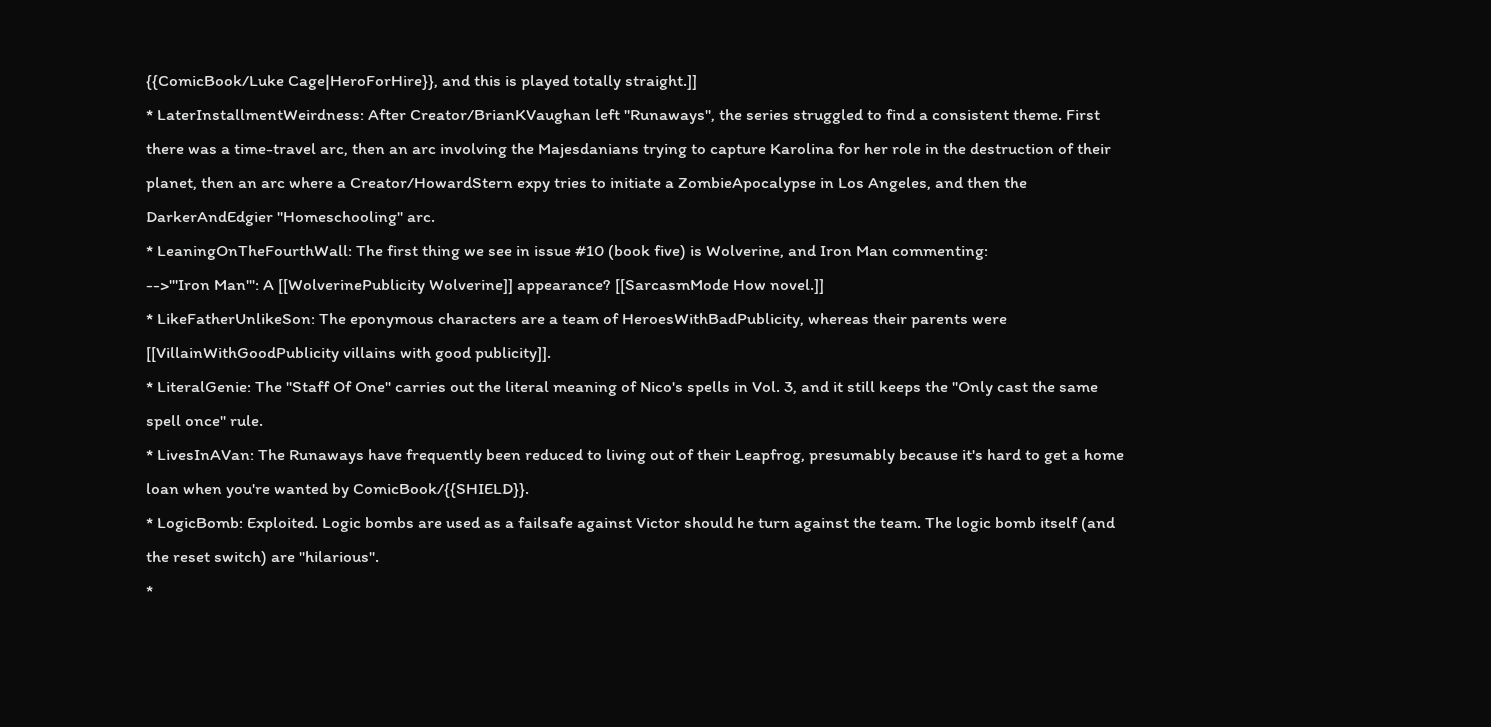{{ComicBook/Luke Cage|HeroForHire}}, and this is played totally straight.]]
* LaterInstallmentWeirdness: After Creator/BrianKVaughan left ''Runaways'', the series struggled to find a consistent theme. First there was a time-travel arc, then an arc involving the Majesdanians trying to capture Karolina for her role in the destruction of their planet, then an arc where a Creator/HowardStern expy tries to initiate a ZombieApocalypse in Los Angeles, and then the DarkerAndEdgier "Homeschooling" arc.
* LeaningOnTheFourthWall: The first thing we see in issue #10 (book five) is Wolverine, and Iron Man commenting:
-->'''Iron Man''': A [[WolverinePublicity Wolverine]] appearance? [[SarcasmMode How novel.]]
* LikeFatherUnlikeSon: The eponymous characters are a team of HeroesWithBadPublicity, whereas their parents were [[VillainWithGoodPublicity villains with good publicity]].
* LiteralGenie: The "Staff Of One" carries out the literal meaning of Nico's spells in Vol. 3, and it still keeps the "Only cast the same spell once" rule.
* LivesInAVan: The Runaways have frequently been reduced to living out of their Leapfrog, presumably because it's hard to get a home loan when you're wanted by ComicBook/{{SHIELD}}.
* LogicBomb: Exploited. Logic bombs are used as a failsafe against Victor should he turn against the team. The logic bomb itself (and the reset switch) are ''hilarious''.
*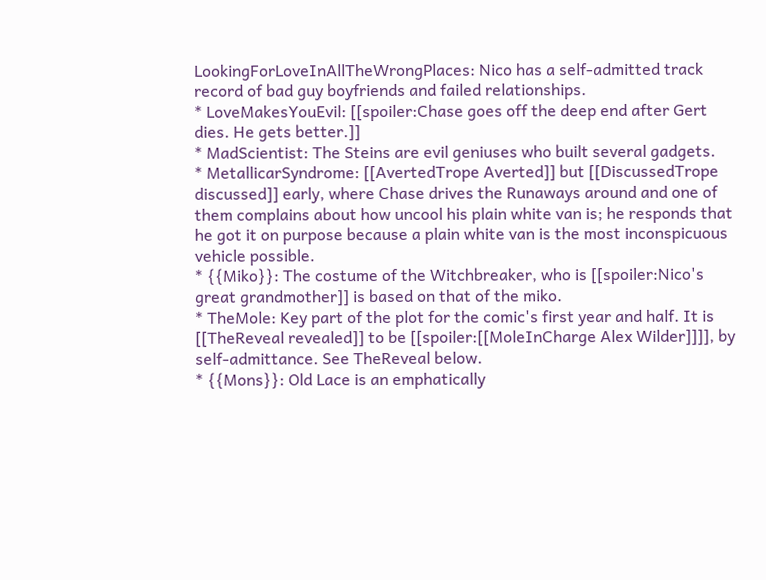LookingForLoveInAllTheWrongPlaces: Nico has a self-admitted track record of bad guy boyfriends and failed relationships.
* LoveMakesYouEvil: [[spoiler:Chase goes off the deep end after Gert dies. He gets better.]]
* MadScientist: The Steins are evil geniuses who built several gadgets.
* MetallicarSyndrome: [[AvertedTrope Averted]] but [[DiscussedTrope discussed]] early, where Chase drives the Runaways around and one of them complains about how uncool his plain white van is; he responds that he got it on purpose because a plain white van is the most inconspicuous vehicle possible.
* {{Miko}}: The costume of the Witchbreaker, who is [[spoiler:Nico's great grandmother]] is based on that of the miko.
* TheMole: Key part of the plot for the comic's first year and half. It is [[TheReveal revealed]] to be [[spoiler:[[MoleInCharge Alex Wilder]]]], by self-admittance. See TheReveal below.
* {{Mons}}: Old Lace is an emphatically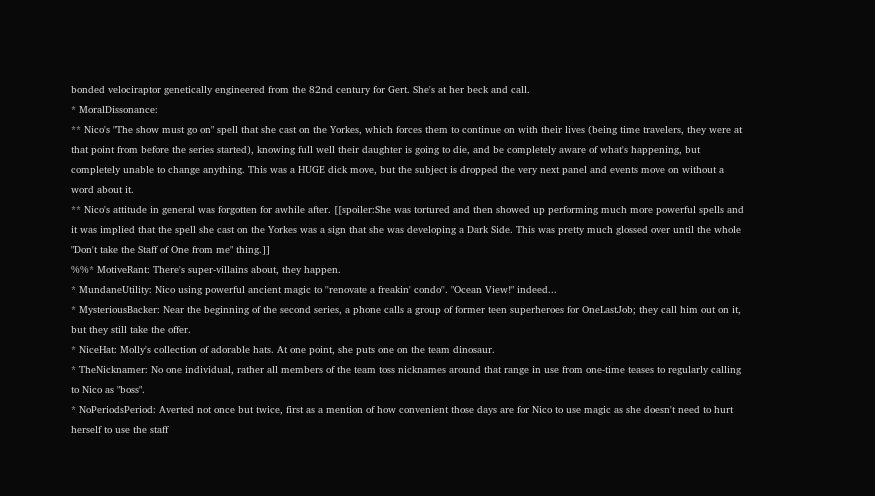bonded velociraptor genetically engineered from the 82nd century for Gert. She's at her beck and call.
* MoralDissonance:
** Nico's "The show must go on" spell that she cast on the Yorkes, which forces them to continue on with their lives (being time travelers, they were at that point from before the series started), knowing full well their daughter is going to die, and be completely aware of what's happening, but completely unable to change anything. This was a HUGE dick move, but the subject is dropped the very next panel and events move on without a word about it.
** Nico's attitude in general was forgotten for awhile after. [[spoiler:She was tortured and then showed up performing much more powerful spells and it was implied that the spell she cast on the Yorkes was a sign that she was developing a Dark Side. This was pretty much glossed over until the whole "Don't take the Staff of One from me" thing.]]
%%* MotiveRant: There's super-villains about, they happen.
* MundaneUtility: Nico using powerful ancient magic to ''renovate a freakin' condo''. "Ocean View!" indeed...
* MysteriousBacker: Near the beginning of the second series, a phone calls a group of former teen superheroes for OneLastJob; they call him out on it, but they still take the offer.
* NiceHat: Molly's collection of adorable hats. At one point, she puts one on the team dinosaur.
* TheNicknamer: No one individual, rather all members of the team toss nicknames around that range in use from one-time teases to regularly calling to Nico as "boss".
* NoPeriodsPeriod: Averted not once but twice, first as a mention of how convenient those days are for Nico to use magic as she doesn't need to hurt herself to use the staff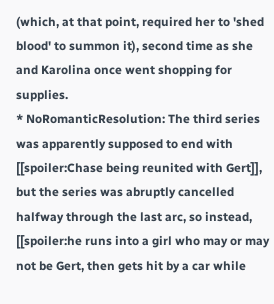(which, at that point, required her to 'shed blood' to summon it), second time as she and Karolina once went shopping for supplies.
* NoRomanticResolution: The third series was apparently supposed to end with [[spoiler:Chase being reunited with Gert]], but the series was abruptly cancelled halfway through the last arc, so instead, [[spoiler:he runs into a girl who may or may not be Gert, then gets hit by a car while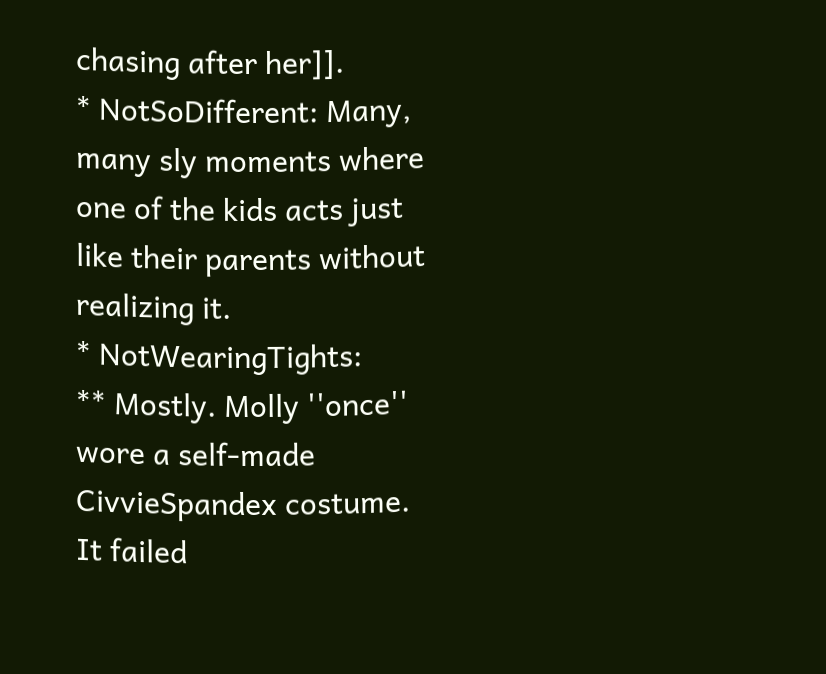chasing after her]].
* NotSoDifferent: Many, many sly moments where one of the kids acts just like their parents without realizing it.
* NotWearingTights:
** Mostly. Molly ''once'' wore a self-made CivvieSpandex costume. It failed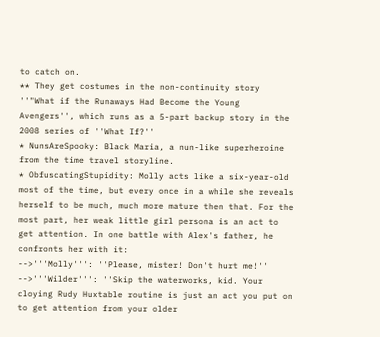to catch on.
** They get costumes in the non-continuity story ''"What if the Runaways Had Become the Young Avengers'', which runs as a 5-part backup story in the 2008 series of ''What If?''
* NunsAreSpooky: Black Maria, a nun-like superheroine from the time travel storyline.
* ObfuscatingStupidity: Molly acts like a six-year-old most of the time, but every once in a while she reveals herself to be much, much more mature then that. For the most part, her weak little girl persona is an act to get attention. In one battle with Alex's father, he confronts her with it:
-->'''Molly''': ''Please, mister! Don't hurt me!''
-->'''Wilder''': ''Skip the waterworks, kid. Your cloying Rudy Huxtable routine is just an act you put on to get attention from your older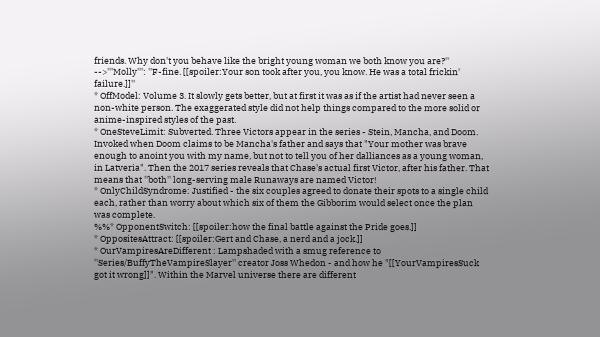friends. Why don't you behave like the bright young woman we both know you are?''
-->'''Molly''': ''F-fine. [[spoiler:Your son took after you, you know. He was a total frickin' failure.]]''
* OffModel: Volume 3. It slowly gets better, but at first it was as if the artist had never seen a non-white person. The exaggerated style did not help things compared to the more solid or anime-inspired styles of the past.
* OneSteveLimit: Subverted. Three Victors appear in the series - Stein, Mancha, and Doom. Invoked when Doom claims to be Mancha's father and says that "Your mother was brave enough to anoint you with my name, but not to tell you of her dalliances as a young woman, in Latveria". Then the 2017 series reveals that Chase's actual first Victor, after his father. That means that ''both'' long-serving male Runaways are named Victor!
* OnlyChildSyndrome: Justified - the six couples agreed to donate their spots to a single child each, rather than worry about which six of them the Gibborim would select once the plan was complete.
%%* OpponentSwitch: [[spoiler:how the final battle against the Pride goes.]]
* OppositesAttract: [[spoiler:Gert and Chase, a nerd and a jock.]]
* OurVampiresAreDifferent : Lampshaded with a smug reference to ''Series/BuffyTheVampireSlayer'' creator Joss Whedon - and how he "[[YourVampiresSuck got it wrong]]". Within the Marvel universe there are different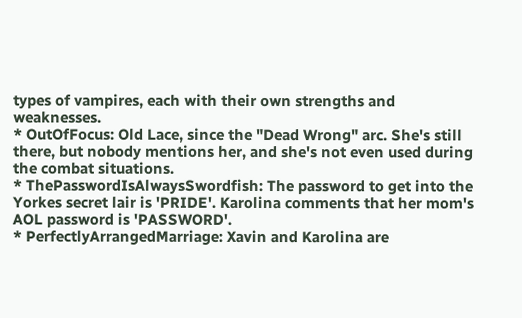types of vampires, each with their own strengths and weaknesses.
* OutOfFocus: Old Lace, since the "Dead Wrong" arc. She's still there, but nobody mentions her, and she's not even used during the combat situations.
* ThePasswordIsAlwaysSwordfish: The password to get into the Yorkes secret lair is 'PRIDE'. Karolina comments that her mom's AOL password is 'PASSWORD'.
* PerfectlyArrangedMarriage: Xavin and Karolina are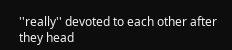''really'' devoted to each other after they head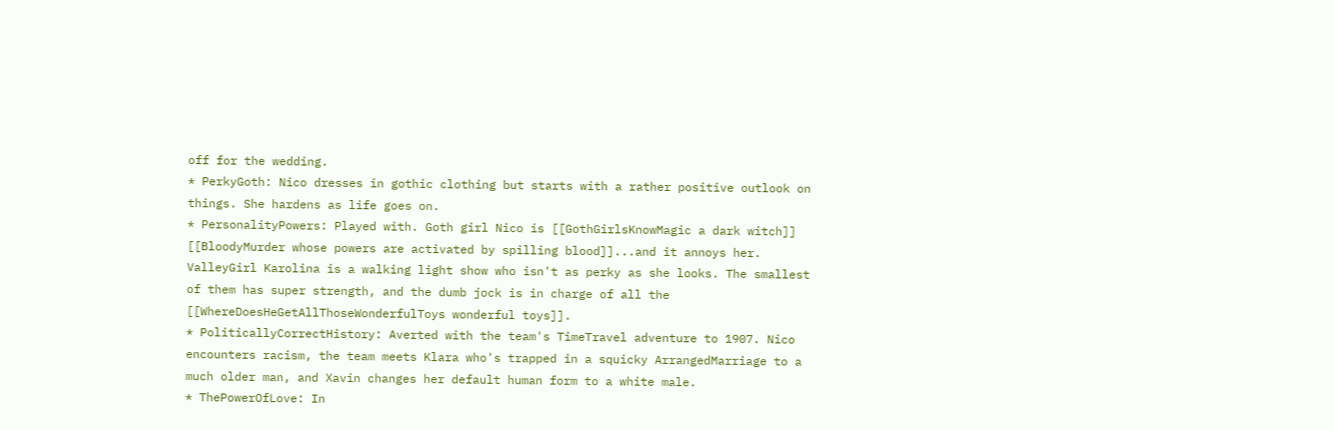off for the wedding.
* PerkyGoth: Nico dresses in gothic clothing but starts with a rather positive outlook on things. She hardens as life goes on.
* PersonalityPowers: Played with. Goth girl Nico is [[GothGirlsKnowMagic a dark witch]] [[BloodyMurder whose powers are activated by spilling blood]]...and it annoys her. ValleyGirl Karolina is a walking light show who isn't as perky as she looks. The smallest of them has super strength, and the dumb jock is in charge of all the [[WhereDoesHeGetAllThoseWonderfulToys wonderful toys]].
* PoliticallyCorrectHistory: Averted with the team's TimeTravel adventure to 1907. Nico encounters racism, the team meets Klara who's trapped in a squicky ArrangedMarriage to a much older man, and Xavin changes her default human form to a white male.
* ThePowerOfLove: In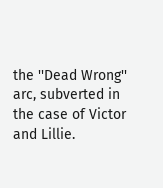the ''Dead Wrong'' arc, subverted in the case of Victor and Lillie.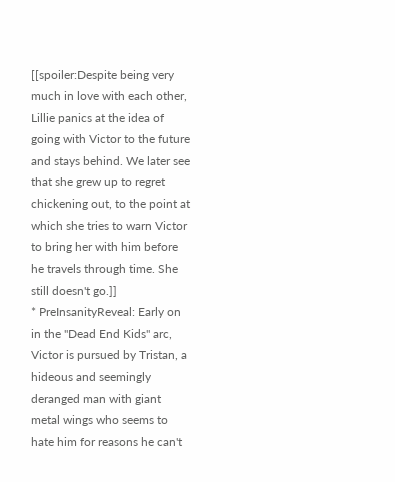[[spoiler:Despite being very much in love with each other, Lillie panics at the idea of going with Victor to the future and stays behind. We later see that she grew up to regret chickening out, to the point at which she tries to warn Victor to bring her with him before he travels through time. She still doesn't go.]]
* PreInsanityReveal: Early on in the "Dead End Kids" arc, Victor is pursued by Tristan, a hideous and seemingly deranged man with giant metal wings who seems to hate him for reasons he can't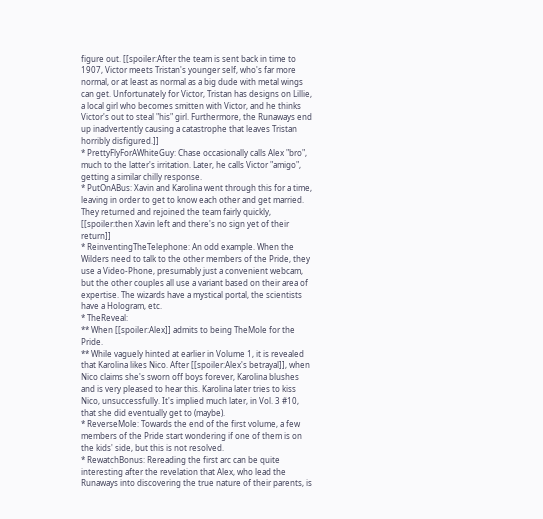figure out. [[spoiler:After the team is sent back in time to 1907, Victor meets Tristan's younger self, who's far more normal, or at least as normal as a big dude with metal wings can get. Unfortunately for Victor, Tristan has designs on Lillie, a local girl who becomes smitten with Victor, and he thinks Victor's out to steal "his" girl. Furthermore, the Runaways end up inadvertently causing a catastrophe that leaves Tristan horribly disfigured.]]
* PrettyFlyForAWhiteGuy: Chase occasionally calls Alex "bro", much to the latter's irritation. Later, he calls Victor "amigo", getting a similar chilly response.
* PutOnABus: Xavin and Karolina went through this for a time, leaving in order to get to know each other and get married. They returned and rejoined the team fairly quickly, [[spoiler:then Xavin left and there's no sign yet of their return]]
* ReinventingTheTelephone: An odd example. When the Wilders need to talk to the other members of the Pride, they use a Video-Phone, presumably just a convenient webcam, but the other couples all use a variant based on their area of expertise. The wizards have a mystical portal, the scientists have a Hologram, etc.
* TheReveal:
** When [[spoiler:Alex]] admits to being TheMole for the Pride.
** While vaguely hinted at earlier in Volume 1, it is revealed that Karolina likes Nico. After [[spoiler:Alex's betrayal]], when Nico claims she's sworn off boys forever, Karolina blushes and is very pleased to hear this. Karolina later tries to kiss Nico, unsuccessfully. It's implied much later, in Vol. 3 #10, that she did eventually get to (maybe).
* ReverseMole: Towards the end of the first volume, a few members of the Pride start wondering if one of them is on the kids' side, but this is not resolved.
* RewatchBonus: Rereading the first arc can be quite interesting after the revelation that Alex, who lead the Runaways into discovering the true nature of their parents, is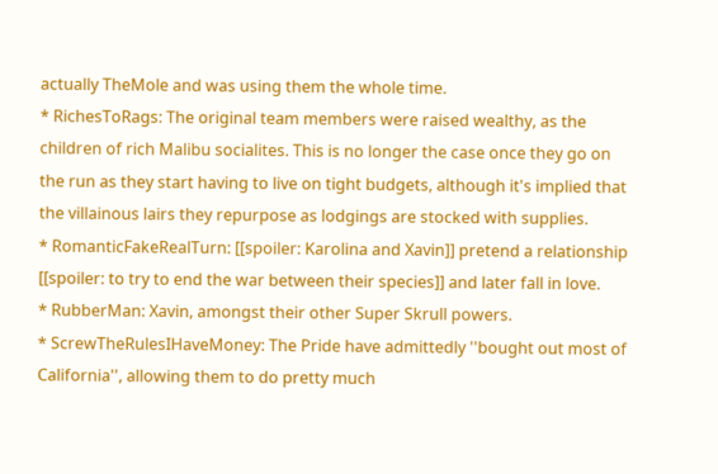actually TheMole and was using them the whole time.
* RichesToRags: The original team members were raised wealthy, as the children of rich Malibu socialites. This is no longer the case once they go on the run as they start having to live on tight budgets, although it's implied that the villainous lairs they repurpose as lodgings are stocked with supplies.
* RomanticFakeRealTurn: [[spoiler: Karolina and Xavin]] pretend a relationship [[spoiler: to try to end the war between their species]] and later fall in love.
* RubberMan: Xavin, amongst their other Super Skrull powers.
* ScrewTheRulesIHaveMoney: The Pride have admittedly ''bought out most of California'', allowing them to do pretty much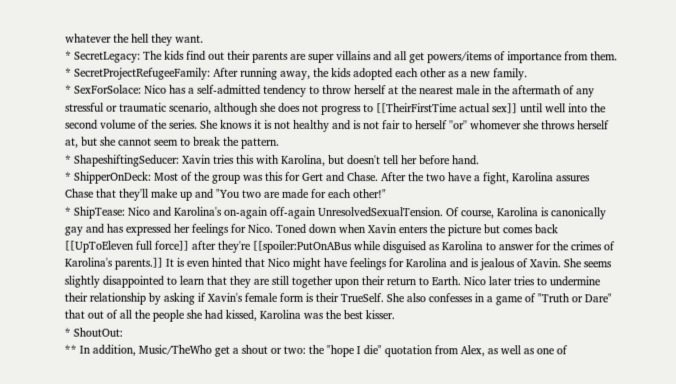whatever the hell they want.
* SecretLegacy: The kids find out their parents are super villains and all get powers/items of importance from them.
* SecretProjectRefugeeFamily: After running away, the kids adopted each other as a new family.
* SexForSolace: Nico has a self-admitted tendency to throw herself at the nearest male in the aftermath of any stressful or traumatic scenario, although she does not progress to [[TheirFirstTime actual sex]] until well into the second volume of the series. She knows it is not healthy and is not fair to herself ''or'' whomever she throws herself at, but she cannot seem to break the pattern.
* ShapeshiftingSeducer: Xavin tries this with Karolina, but doesn't tell her before hand.
* ShipperOnDeck: Most of the group was this for Gert and Chase. After the two have a fight, Karolina assures Chase that they'll make up and "You two are made for each other!"
* ShipTease: Nico and Karolina's on-again off-again UnresolvedSexualTension. Of course, Karolina is canonically gay and has expressed her feelings for Nico. Toned down when Xavin enters the picture but comes back [[UpToEleven full force]] after they're [[spoiler:PutOnABus while disguised as Karolina to answer for the crimes of Karolina's parents.]] It is even hinted that Nico might have feelings for Karolina and is jealous of Xavin. She seems slightly disappointed to learn that they are still together upon their return to Earth. Nico later tries to undermine their relationship by asking if Xavin's female form is their TrueSelf. She also confesses in a game of "Truth or Dare" that out of all the people she had kissed, Karolina was the best kisser.
* ShoutOut:
** In addition, Music/TheWho get a shout or two: the "hope I die" quotation from Alex, as well as one of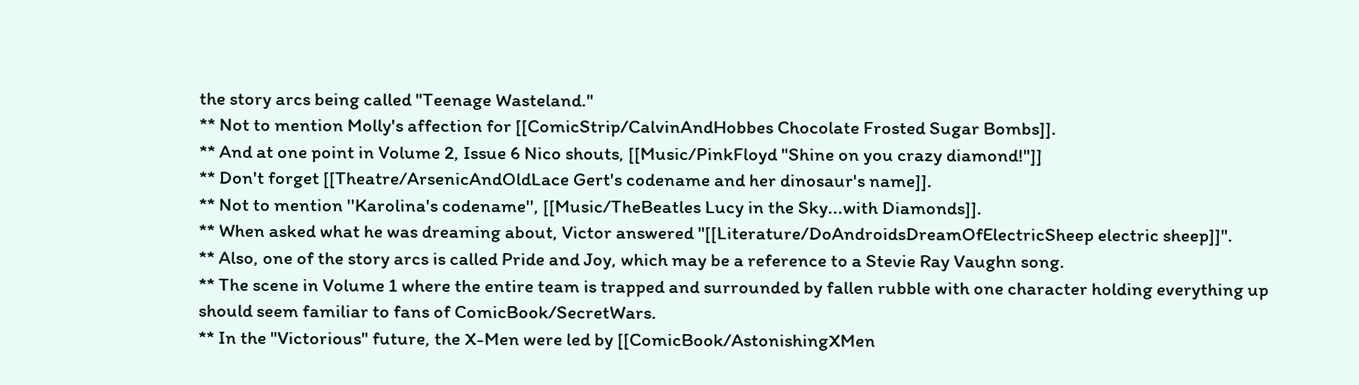the story arcs being called "Teenage Wasteland."
** Not to mention Molly's affection for [[ComicStrip/CalvinAndHobbes Chocolate Frosted Sugar Bombs]].
** And at one point in Volume 2, Issue 6 Nico shouts, [[Music/PinkFloyd "Shine on you crazy diamond!"]]
** Don't forget [[Theatre/ArsenicAndOldLace Gert's codename and her dinosaur's name]].
** Not to mention ''Karolina's codename'', [[Music/TheBeatles Lucy in the Sky...with Diamonds]].
** When asked what he was dreaming about, Victor answered "[[Literature/DoAndroidsDreamOfElectricSheep electric sheep]]".
** Also, one of the story arcs is called Pride and Joy, which may be a reference to a Stevie Ray Vaughn song.
** The scene in Volume 1 where the entire team is trapped and surrounded by fallen rubble with one character holding everything up should seem familiar to fans of ComicBook/SecretWars.
** In the "Victorious" future, the X-Men were led by [[ComicBook/AstonishingXMen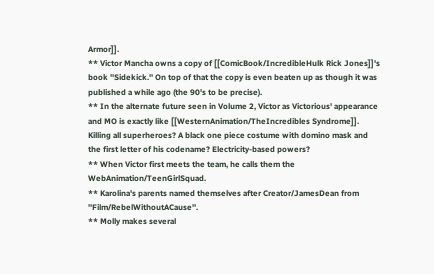Armor]].
** Victor Mancha owns a copy of [[ComicBook/IncredibleHulk Rick Jones]]'s book ''Sidekick.'' On top of that the copy is even beaten up as though it was published a while ago (the 90's to be precise).
** In the alternate future seen in Volume 2, Victor as Victorious' appearance and MO is exactly like [[WesternAnimation/TheIncredibles Syndrome]]. Killing all superheroes? A black one piece costume with domino mask and the first letter of his codename? Electricity-based powers?
** When Victor first meets the team, he calls them the WebAnimation/TeenGirlSquad.
** Karolina's parents named themselves after Creator/JamesDean from ''Film/RebelWithoutACause''.
** Molly makes several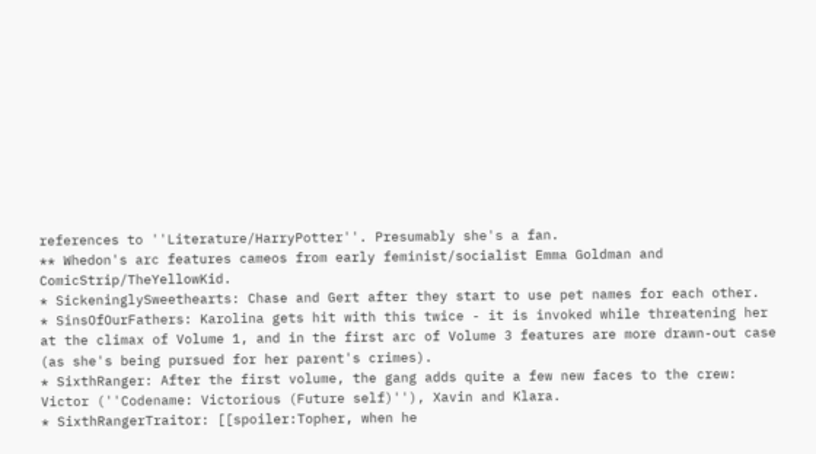references to ''Literature/HarryPotter''. Presumably she's a fan.
** Whedon's arc features cameos from early feminist/socialist Emma Goldman and ComicStrip/TheYellowKid.
* SickeninglySweethearts: Chase and Gert after they start to use pet names for each other.
* SinsOfOurFathers: Karolina gets hit with this twice - it is invoked while threatening her at the climax of Volume 1, and in the first arc of Volume 3 features are more drawn-out case (as she's being pursued for her parent's crimes).
* SixthRanger: After the first volume, the gang adds quite a few new faces to the crew: Victor (''Codename: Victorious (Future self)''), Xavin and Klara.
* SixthRangerTraitor: [[spoiler:Topher, when he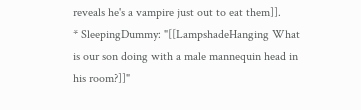reveals he's a vampire just out to eat them]].
* SleepingDummy: "[[LampshadeHanging What is our son doing with a male mannequin head in his room?]]"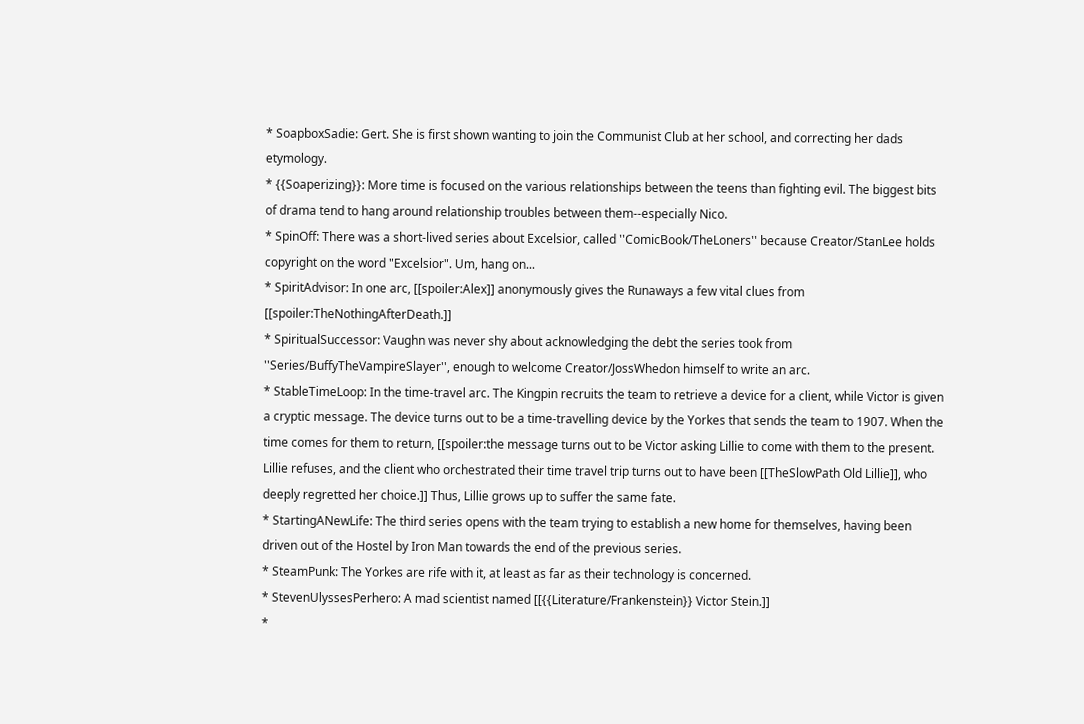* SoapboxSadie: Gert. She is first shown wanting to join the Communist Club at her school, and correcting her dads etymology.
* {{Soaperizing}}: More time is focused on the various relationships between the teens than fighting evil. The biggest bits of drama tend to hang around relationship troubles between them--especially Nico.
* SpinOff: There was a short-lived series about Excelsior, called ''ComicBook/TheLoners'' because Creator/StanLee holds copyright on the word "Excelsior". Um, hang on...
* SpiritAdvisor: In one arc, [[spoiler:Alex]] anonymously gives the Runaways a few vital clues from [[spoiler:TheNothingAfterDeath.]]
* SpiritualSuccessor: Vaughn was never shy about acknowledging the debt the series took from ''Series/BuffyTheVampireSlayer'', enough to welcome Creator/JossWhedon himself to write an arc.
* StableTimeLoop: In the time-travel arc. The Kingpin recruits the team to retrieve a device for a client, while Victor is given a cryptic message. The device turns out to be a time-travelling device by the Yorkes that sends the team to 1907. When the time comes for them to return, [[spoiler:the message turns out to be Victor asking Lillie to come with them to the present. Lillie refuses, and the client who orchestrated their time travel trip turns out to have been [[TheSlowPath Old Lillie]], who deeply regretted her choice.]] Thus, Lillie grows up to suffer the same fate.
* StartingANewLife: The third series opens with the team trying to establish a new home for themselves, having been driven out of the Hostel by Iron Man towards the end of the previous series.
* SteamPunk: The Yorkes are rife with it, at least as far as their technology is concerned.
* StevenUlyssesPerhero: A mad scientist named [[{{Literature/Frankenstein}} Victor Stein.]]
*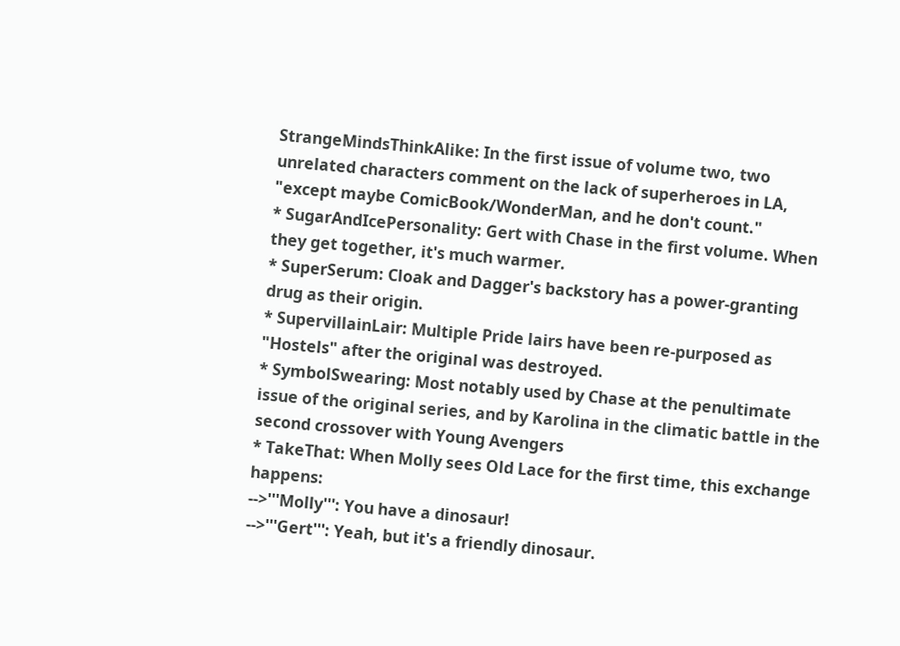StrangeMindsThinkAlike: In the first issue of volume two, two unrelated characters comment on the lack of superheroes in LA, "except maybe ComicBook/WonderMan, and he don't count."
* SugarAndIcePersonality: Gert with Chase in the first volume. When they get together, it's much warmer.
* SuperSerum: Cloak and Dagger's backstory has a power-granting drug as their origin.
* SupervillainLair: Multiple Pride lairs have been re-purposed as "Hostels" after the original was destroyed.
* SymbolSwearing: Most notably used by Chase at the penultimate issue of the original series, and by Karolina in the climatic battle in the second crossover with Young Avengers
* TakeThat: When Molly sees Old Lace for the first time, this exchange happens:
-->'''Molly''': You have a dinosaur!
-->'''Gert''': Yeah, but it's a friendly dinosaur.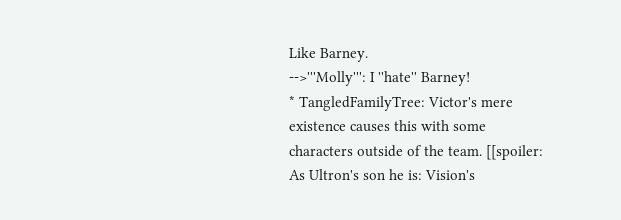Like Barney.
-->'''Molly''': I ''hate'' Barney!
* TangledFamilyTree: Victor's mere existence causes this with some characters outside of the team. [[spoiler: As Ultron's son he is: Vision's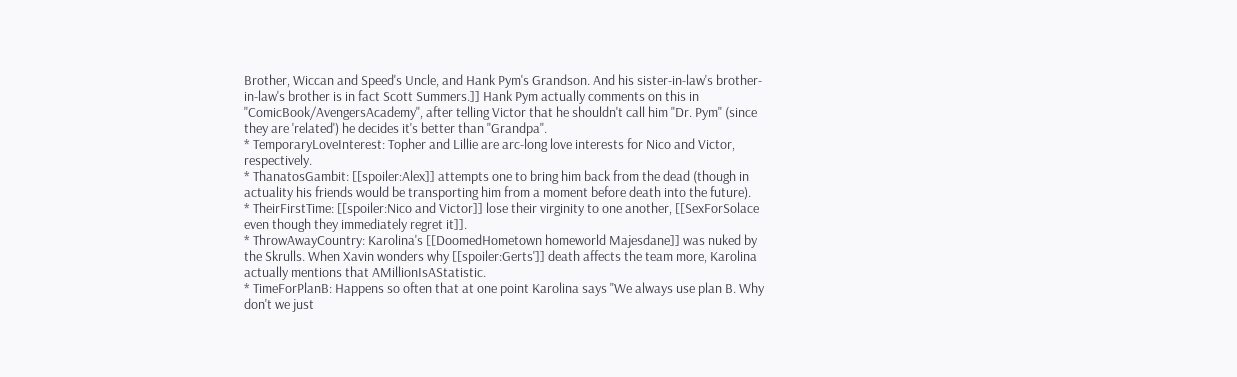Brother, Wiccan and Speed's Uncle, and Hank Pym's Grandson. And his sister-in-law's brother-in-law's brother is in fact Scott Summers.]] Hank Pym actually comments on this in ''ComicBook/AvengersAcademy'', after telling Victor that he shouldn't call him "Dr. Pym" (since they are 'related') he decides it's better than "Grandpa".
* TemporaryLoveInterest: Topher and Lillie are arc-long love interests for Nico and Victor, respectively.
* ThanatosGambit: [[spoiler:Alex]] attempts one to bring him back from the dead (though in actuality his friends would be transporting him from a moment before death into the future).
* TheirFirstTime: [[spoiler:Nico and Victor]] lose their virginity to one another, [[SexForSolace even though they immediately regret it]].
* ThrowAwayCountry: Karolina's [[DoomedHometown homeworld Majesdane]] was nuked by the Skrulls. When Xavin wonders why [[spoiler:Gerts']] death affects the team more, Karolina actually mentions that AMillionIsAStatistic.
* TimeForPlanB: Happens so often that at one point Karolina says "We always use plan B. Why don't we just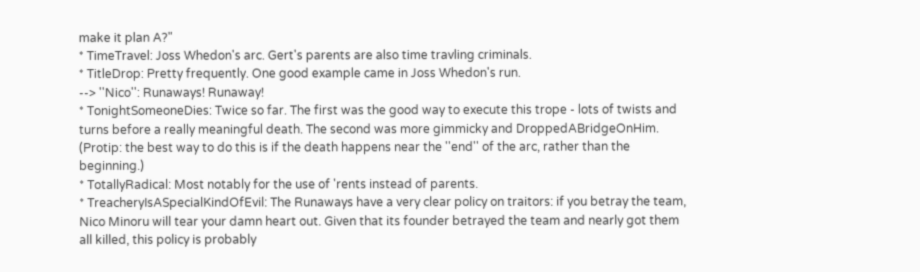make it plan A?"
* TimeTravel: Joss Whedon's arc. Gert's parents are also time travling criminals.
* TitleDrop: Pretty frequently. One good example came in Joss Whedon's run.
--> ''Nico'': Runaways! Runaway!
* TonightSomeoneDies: Twice so far. The first was the good way to execute this trope - lots of twists and turns before a really meaningful death. The second was more gimmicky and DroppedABridgeOnHim. (Protip: the best way to do this is if the death happens near the ''end'' of the arc, rather than the beginning.)
* TotallyRadical: Most notably for the use of 'rents instead of parents.
* TreacheryIsASpecialKindOfEvil: The Runaways have a very clear policy on traitors: if you betray the team, Nico Minoru will tear your damn heart out. Given that its founder betrayed the team and nearly got them all killed, this policy is probably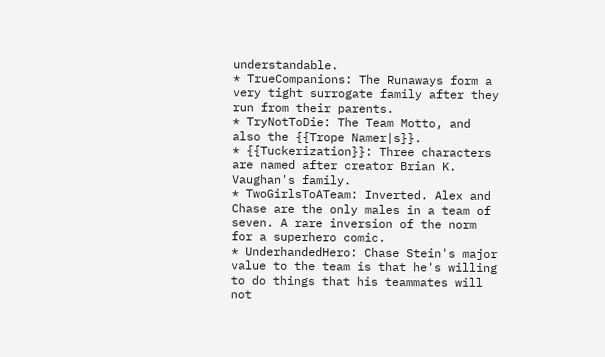understandable.
* TrueCompanions: The Runaways form a very tight surrogate family after they run from their parents.
* TryNotToDie: The Team Motto, and also the {{Trope Namer|s}}.
* {{Tuckerization}}: Three characters are named after creator Brian K. Vaughan's family.
* TwoGirlsToATeam: Inverted. Alex and Chase are the only males in a team of seven. A rare inversion of the norm for a superhero comic.
* UnderhandedHero: Chase Stein's major value to the team is that he's willing to do things that his teammates will not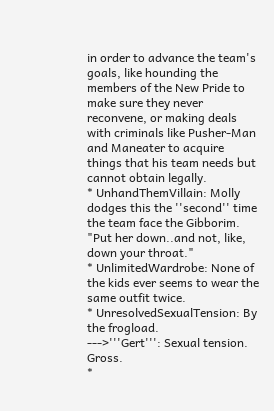in order to advance the team's goals, like hounding the members of the New Pride to make sure they never reconvene, or making deals with criminals like Pusher-Man and Maneater to acquire things that his team needs but cannot obtain legally.
* UnhandThemVillain: Molly dodges this the ''second'' time the team face the Gibborim. "Put her down..and not, like, down your throat."
* UnlimitedWardrobe: None of the kids ever seems to wear the same outfit twice.
* UnresolvedSexualTension: By the frogload.
--->'''Gert''': Sexual tension. Gross.
*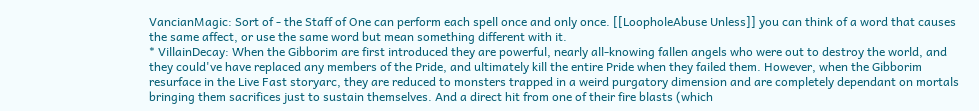VancianMagic: Sort of - the Staff of One can perform each spell once and only once. [[LoopholeAbuse Unless]] you can think of a word that causes the same affect, or use the same word but mean something different with it.
* VillainDecay: When the Gibborim are first introduced they are powerful, nearly all-knowing fallen angels who were out to destroy the world, and they could've have replaced any members of the Pride, and ultimately kill the entire Pride when they failed them. However, when the Gibborim resurface in the Live Fast storyarc, they are reduced to monsters trapped in a weird purgatory dimension and are completely dependant on mortals bringing them sacrifices just to sustain themselves. And a direct hit from one of their fire blasts (which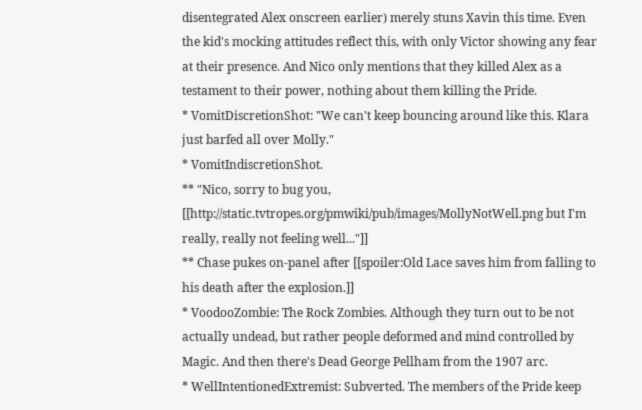disentegrated Alex onscreen earlier) merely stuns Xavin this time. Even the kid's mocking attitudes reflect this, with only Victor showing any fear at their presence. And Nico only mentions that they killed Alex as a testament to their power, nothing about them killing the Pride.
* VomitDiscretionShot: "We can't keep bouncing around like this. Klara just barfed all over Molly."
* VomitIndiscretionShot.
** "Nico, sorry to bug you, [[http://static.tvtropes.org/pmwiki/pub/images/MollyNotWell.png but I'm really, really not feeling well..."]]
** Chase pukes on-panel after [[spoiler:Old Lace saves him from falling to his death after the explosion.]]
* VoodooZombie: The Rock Zombies. Although they turn out to be not actually undead, but rather people deformed and mind controlled by Magic. And then there's Dead George Pellham from the 1907 arc.
* WellIntentionedExtremist: Subverted. The members of the Pride keep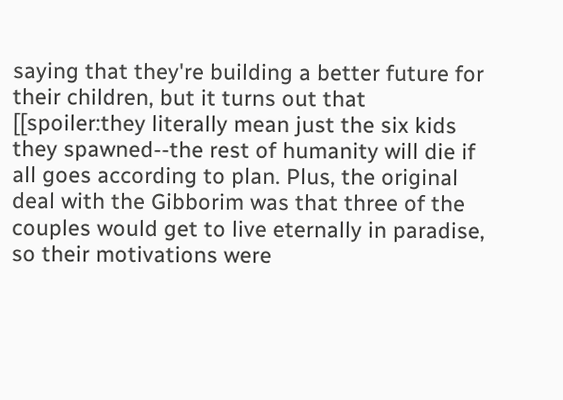saying that they're building a better future for their children, but it turns out that [[spoiler:they literally mean just the six kids they spawned--the rest of humanity will die if all goes according to plan. Plus, the original deal with the Gibborim was that three of the couples would get to live eternally in paradise, so their motivations were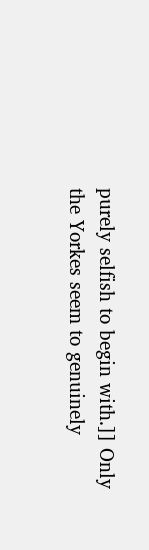purely selfish to begin with.]] Only the Yorkes seem to genuinely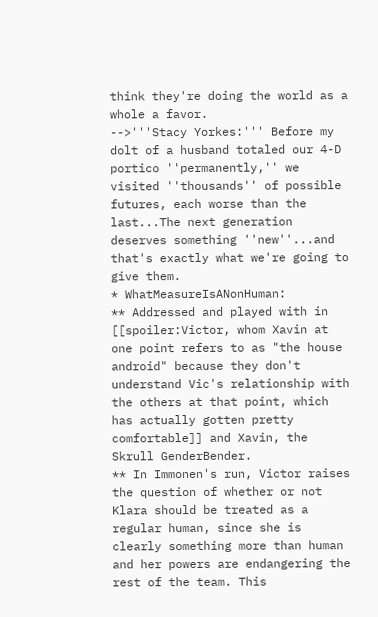think they're doing the world as a whole a favor.
-->'''Stacy Yorkes:''' Before my dolt of a husband totaled our 4-D portico ''permanently,'' we visited ''thousands'' of possible futures, each worse than the last...The next generation deserves something ''new''...and that's exactly what we're going to give them.
* WhatMeasureIsANonHuman:
** Addressed and played with in [[spoiler:Victor, whom Xavin at one point refers to as "the house android" because they don't understand Vic's relationship with the others at that point, which has actually gotten pretty comfortable]] and Xavin, the Skrull GenderBender.
** In Immonen's run, Victor raises the question of whether or not Klara should be treated as a regular human, since she is clearly something more than human and her powers are endangering the rest of the team. This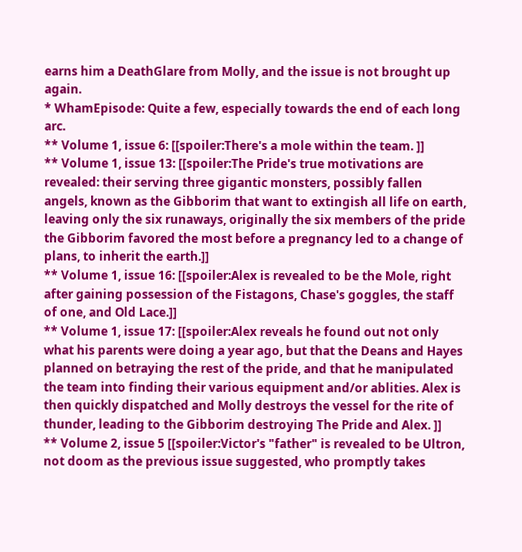earns him a DeathGlare from Molly, and the issue is not brought up again.
* WhamEpisode: Quite a few, especially towards the end of each long arc.
** Volume 1, issue 6: [[spoiler:There's a mole within the team. ]]
** Volume 1, issue 13: [[spoiler:The Pride's true motivations are revealed: their serving three gigantic monsters, possibly fallen angels, known as the Gibborim that want to extingish all life on earth, leaving only the six runaways, originally the six members of the pride the Gibborim favored the most before a pregnancy led to a change of plans, to inherit the earth.]]
** Volume 1, issue 16: [[spoiler:Alex is revealed to be the Mole, right after gaining possession of the Fistagons, Chase's goggles, the staff of one, and Old Lace.]]
** Volume 1, issue 17: [[spoiler:Alex reveals he found out not only what his parents were doing a year ago, but that the Deans and Hayes planned on betraying the rest of the pride, and that he manipulated the team into finding their various equipment and/or ablities. Alex is then quickly dispatched and Molly destroys the vessel for the rite of thunder, leading to the Gibborim destroying The Pride and Alex. ]]
** Volume 2, issue 5 [[spoiler:Victor's "father" is revealed to be Ultron, not doom as the previous issue suggested, who promptly takes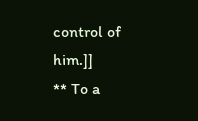control of him.]]
** To a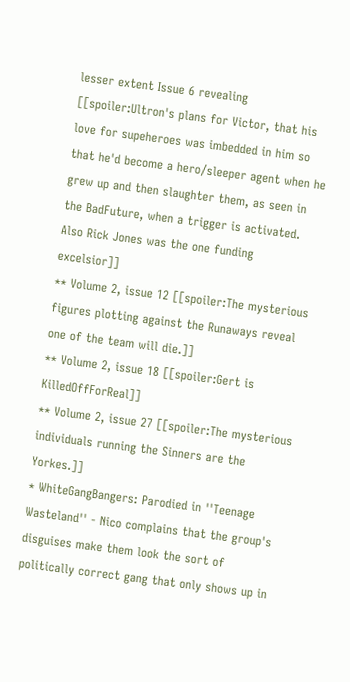lesser extent Issue 6 revealing [[spoiler:Ultron's plans for Victor, that his love for supeheroes was imbedded in him so that he'd become a hero/sleeper agent when he grew up and then slaughter them, as seen in the BadFuture, when a trigger is activated. Also Rick Jones was the one funding excelsior]]
** Volume 2, issue 12 [[spoiler:The mysterious figures plotting against the Runaways reveal one of the team will die.]]
** Volume 2, issue 18 [[spoiler:Gert is KilledOffForReal]]
** Volume 2, issue 27 [[spoiler:The mysterious individuals running the Sinners are the Yorkes.]]
* WhiteGangBangers: Parodied in ''Teenage Wasteland'' - Nico complains that the group's disguises make them look the sort of politically correct gang that only shows up in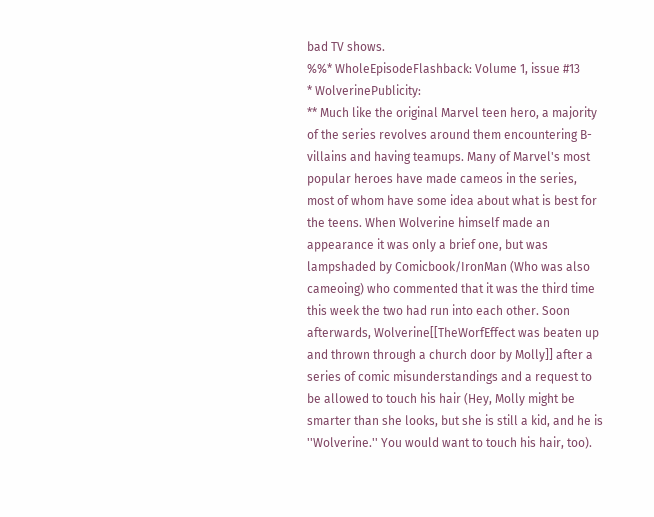bad TV shows.
%%* WholeEpisodeFlashback: Volume 1, issue #13
* WolverinePublicity:
** Much like the original Marvel teen hero, a majority of the series revolves around them encountering B-villains and having teamups. Many of Marvel's most popular heroes have made cameos in the series, most of whom have some idea about what is best for the teens. When Wolverine himself made an appearance it was only a brief one, but was lampshaded by Comicbook/IronMan (Who was also cameoing) who commented that it was the third time this week the two had run into each other. Soon afterwards, Wolverine[[TheWorfEffect was beaten up and thrown through a church door by Molly]] after a series of comic misunderstandings and a request to be allowed to touch his hair (Hey, Molly might be smarter than she looks, but she is still a kid, and he is ''Wolverine.'' You would want to touch his hair, too).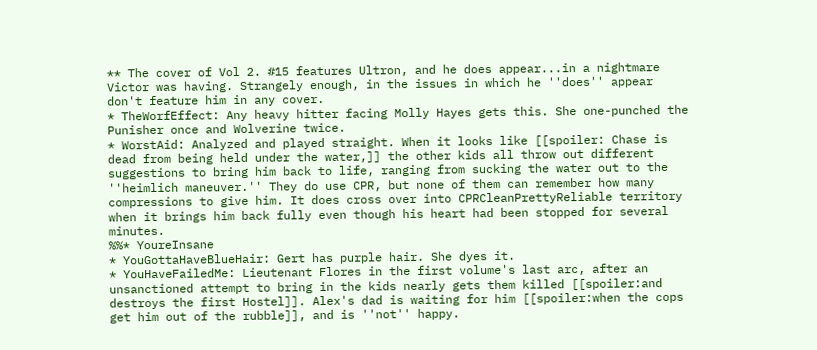** The cover of Vol 2. #15 features Ultron, and he does appear...in a nightmare Victor was having. Strangely enough, in the issues in which he ''does'' appear don't feature him in any cover.
* TheWorfEffect: Any heavy hitter facing Molly Hayes gets this. She one-punched the Punisher once and Wolverine twice.
* WorstAid: Analyzed and played straight. When it looks like [[spoiler: Chase is dead from being held under the water,]] the other kids all throw out different suggestions to bring him back to life, ranging from sucking the water out to the ''heimlich maneuver.'' They do use CPR, but none of them can remember how many compressions to give him. It does cross over into CPRCleanPrettyReliable territory when it brings him back fully even though his heart had been stopped for several minutes.
%%* YoureInsane
* YouGottaHaveBlueHair: Gert has purple hair. She dyes it.
* YouHaveFailedMe: Lieutenant Flores in the first volume's last arc, after an unsanctioned attempt to bring in the kids nearly gets them killed [[spoiler:and destroys the first Hostel]]. Alex's dad is waiting for him [[spoiler:when the cops get him out of the rubble]], and is ''not'' happy.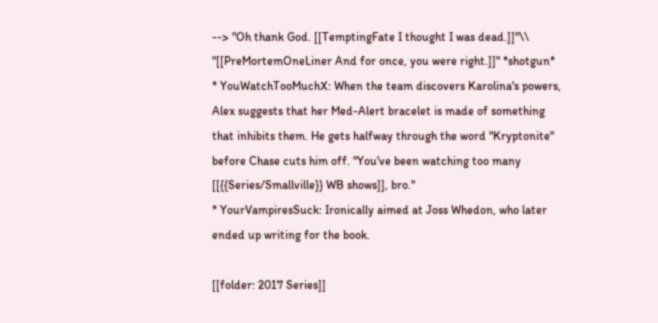--> "Oh thank God. [[TemptingFate I thought I was dead.]]"\\
"[[PreMortemOneLiner And for once, you were right.]]" *shotgun*
* YouWatchTooMuchX: When the team discovers Karolina's powers, Alex suggests that her Med-Alert bracelet is made of something that inhibits them. He gets halfway through the word "Kryptonite" before Chase cuts him off. "You've been watching too many [[{{Series/Smallville}} WB shows]], bro."
* YourVampiresSuck: Ironically aimed at Joss Whedon, who later ended up writing for the book.

[[folder: 2017 Series]]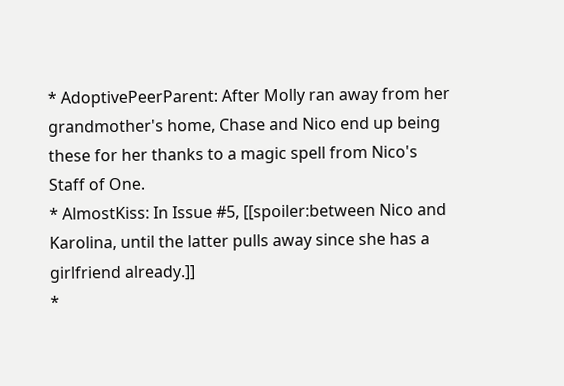* AdoptivePeerParent: After Molly ran away from her grandmother's home, Chase and Nico end up being these for her thanks to a magic spell from Nico's Staff of One.
* AlmostKiss: In Issue #5, [[spoiler:between Nico and Karolina, until the latter pulls away since she has a girlfriend already.]]
*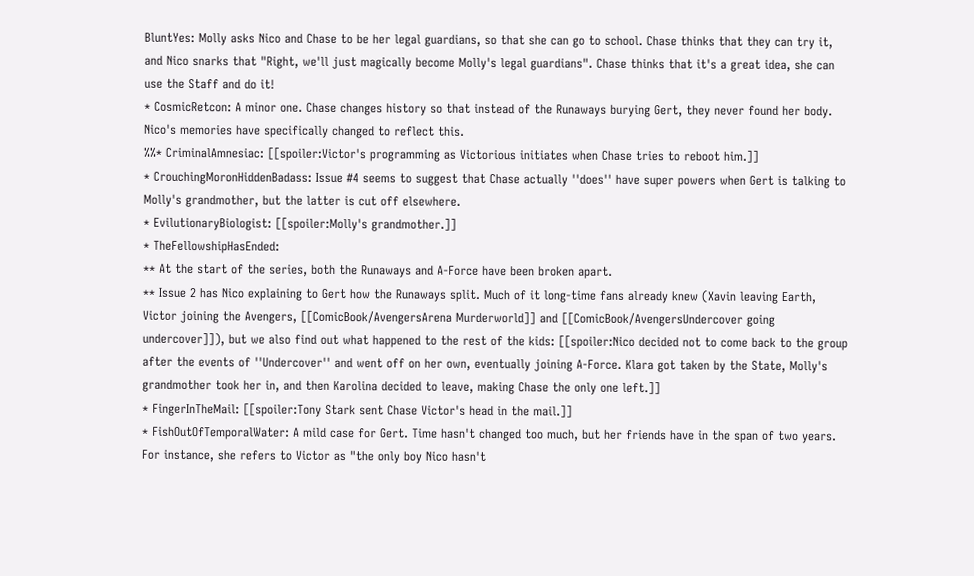BluntYes: Molly asks Nico and Chase to be her legal guardians, so that she can go to school. Chase thinks that they can try it, and Nico snarks that "Right, we'll just magically become Molly's legal guardians". Chase thinks that it's a great idea, she can use the Staff and do it!
* CosmicRetcon: A minor one. Chase changes history so that instead of the Runaways burying Gert, they never found her body. Nico's memories have specifically changed to reflect this.
%%* CriminalAmnesiac: [[spoiler:Victor's programming as Victorious initiates when Chase tries to reboot him.]]
* CrouchingMoronHiddenBadass: Issue #4 seems to suggest that Chase actually ''does'' have super powers when Gert is talking to Molly's grandmother, but the latter is cut off elsewhere.
* EvilutionaryBiologist: [[spoiler:Molly's grandmother.]]
* TheFellowshipHasEnded:
** At the start of the series, both the Runaways and A-Force have been broken apart.
** Issue 2 has Nico explaining to Gert how the Runaways split. Much of it long-time fans already knew (Xavin leaving Earth, Victor joining the Avengers, [[ComicBook/AvengersArena Murderworld]] and [[ComicBook/AvengersUndercover going undercover]]), but we also find out what happened to the rest of the kids: [[spoiler:Nico decided not to come back to the group after the events of ''Undercover'' and went off on her own, eventually joining A-Force. Klara got taken by the State, Molly's grandmother took her in, and then Karolina decided to leave, making Chase the only one left.]]
* FingerInTheMail: [[spoiler:Tony Stark sent Chase Victor's head in the mail.]]
* FishOutOfTemporalWater: A mild case for Gert. Time hasn't changed too much, but her friends have in the span of two years. For instance, she refers to Victor as "the only boy Nico hasn't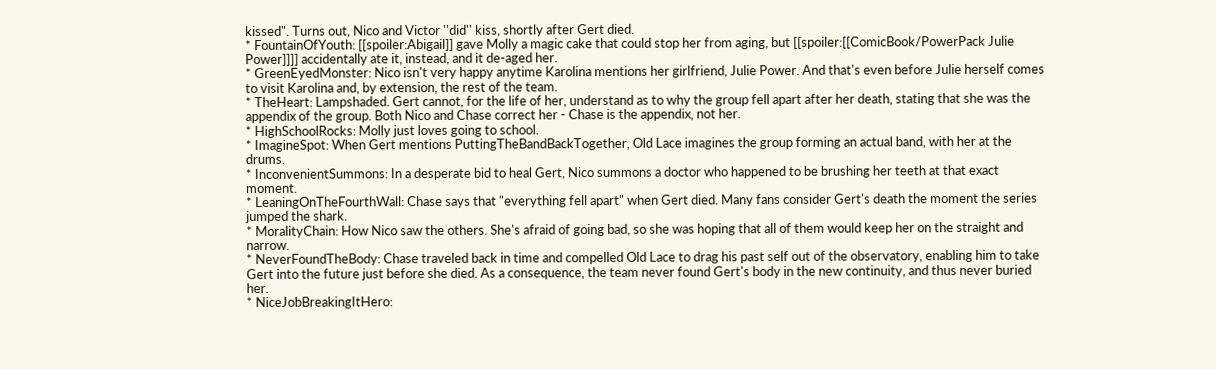kissed". Turns out, Nico and Victor ''did'' kiss, shortly after Gert died.
* FountainOfYouth: [[spoiler:Abigail]] gave Molly a magic cake that could stop her from aging, but [[spoiler:[[ComicBook/PowerPack Julie Power]]]] accidentally ate it, instead, and it de-aged her.
* GreenEyedMonster: Nico isn't very happy anytime Karolina mentions her girlfriend, Julie Power. And that's even before Julie herself comes to visit Karolina and, by extension, the rest of the team.
* TheHeart: Lampshaded. Gert cannot, for the life of her, understand as to why the group fell apart after her death, stating that she was the appendix of the group. Both Nico and Chase correct her - Chase is the appendix, not her.
* HighSchoolRocks: Molly just loves going to school.
* ImagineSpot: When Gert mentions PuttingTheBandBackTogether, Old Lace imagines the group forming an actual band, with her at the drums.
* InconvenientSummons: In a desperate bid to heal Gert, Nico summons a doctor who happened to be brushing her teeth at that exact moment.
* LeaningOnTheFourthWall: Chase says that "everything fell apart" when Gert died. Many fans consider Gert's death the moment the series jumped the shark.
* MoralityChain: How Nico saw the others. She's afraid of going bad, so she was hoping that all of them would keep her on the straight and narrow.
* NeverFoundTheBody: Chase traveled back in time and compelled Old Lace to drag his past self out of the observatory, enabling him to take Gert into the future just before she died. As a consequence, the team never found Gert's body in the new continuity, and thus never buried her.
* NiceJobBreakingItHero: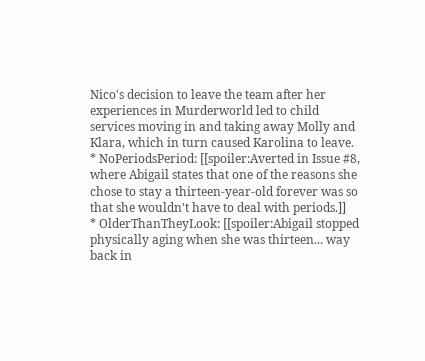Nico's decision to leave the team after her experiences in Murderworld led to child services moving in and taking away Molly and Klara, which in turn caused Karolina to leave.
* NoPeriodsPeriod: [[spoiler:Averted in Issue #8, where Abigail states that one of the reasons she chose to stay a thirteen-year-old forever was so that she wouldn't have to deal with periods.]]
* OlderThanTheyLook: [[spoiler:Abigail stopped physically aging when she was thirteen... way back in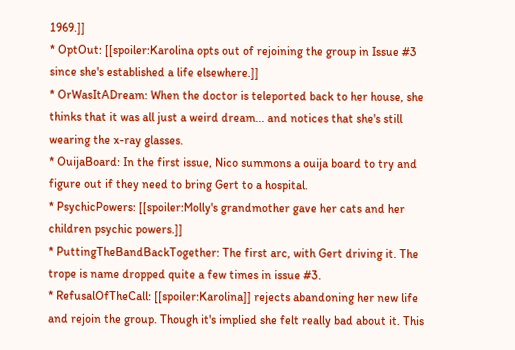1969.]]
* OptOut: [[spoiler:Karolina opts out of rejoining the group in Issue #3 since she's established a life elsewhere.]]
* OrWasItADream: When the doctor is teleported back to her house, she thinks that it was all just a weird dream... and notices that she's still wearing the x-ray glasses.
* OuijaBoard: In the first issue, Nico summons a ouija board to try and figure out if they need to bring Gert to a hospital.
* PsychicPowers: [[spoiler:Molly's grandmother gave her cats and her children psychic powers.]]
* PuttingTheBandBackTogether: The first arc, with Gert driving it. The trope is name dropped quite a few times in issue #3.
* RefusalOfTheCall: [[spoiler:Karolina]] rejects abandoning her new life and rejoin the group. Though it's implied she felt really bad about it. This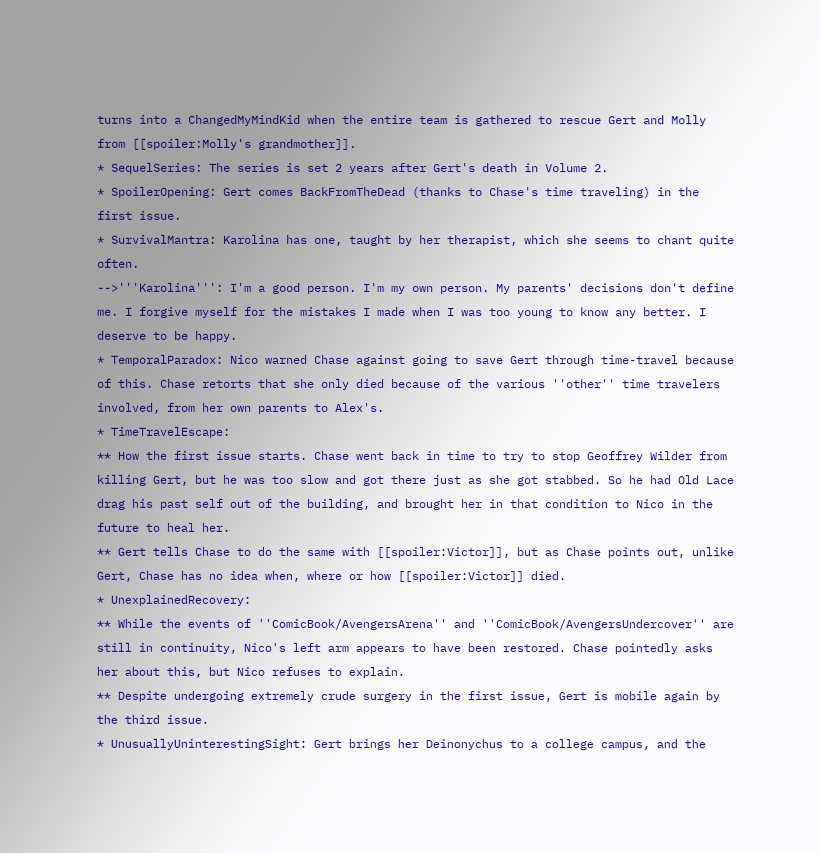turns into a ChangedMyMindKid when the entire team is gathered to rescue Gert and Molly from [[spoiler:Molly's grandmother]].
* SequelSeries: The series is set 2 years after Gert's death in Volume 2.
* SpoilerOpening: Gert comes BackFromTheDead (thanks to Chase's time traveling) in the first issue.
* SurvivalMantra: Karolina has one, taught by her therapist, which she seems to chant quite often.
-->'''Karolina''': I'm a good person. I'm my own person. My parents' decisions don't define me. I forgive myself for the mistakes I made when I was too young to know any better. I deserve to be happy.
* TemporalParadox: Nico warned Chase against going to save Gert through time-travel because of this. Chase retorts that she only died because of the various ''other'' time travelers involved, from her own parents to Alex's.
* TimeTravelEscape:
** How the first issue starts. Chase went back in time to try to stop Geoffrey Wilder from killing Gert, but he was too slow and got there just as she got stabbed. So he had Old Lace drag his past self out of the building, and brought her in that condition to Nico in the future to heal her.
** Gert tells Chase to do the same with [[spoiler:Victor]], but as Chase points out, unlike Gert, Chase has no idea when, where or how [[spoiler:Victor]] died.
* UnexplainedRecovery:
** While the events of ''ComicBook/AvengersArena'' and ''ComicBook/AvengersUndercover'' are still in continuity, Nico's left arm appears to have been restored. Chase pointedly asks her about this, but Nico refuses to explain.
** Despite undergoing extremely crude surgery in the first issue, Gert is mobile again by the third issue.
* UnusuallyUninterestingSight: Gert brings her Deinonychus to a college campus, and the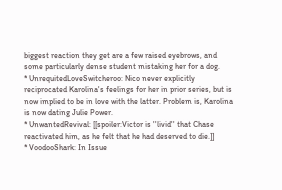biggest reaction they get are a few raised eyebrows, and some particularly dense student mistaking her for a dog.
* UnrequitedLoveSwitcheroo: Nico never explicitly reciprocated Karolina's feelings for her in prior series, but is now implied to be in love with the latter. Problem is, Karolina is now dating Julie Power.
* UnwantedRevival: [[spoiler:Victor is ''livid'' that Chase reactivated him, as he felt that he had deserved to die.]]
* VoodooShark: In Issue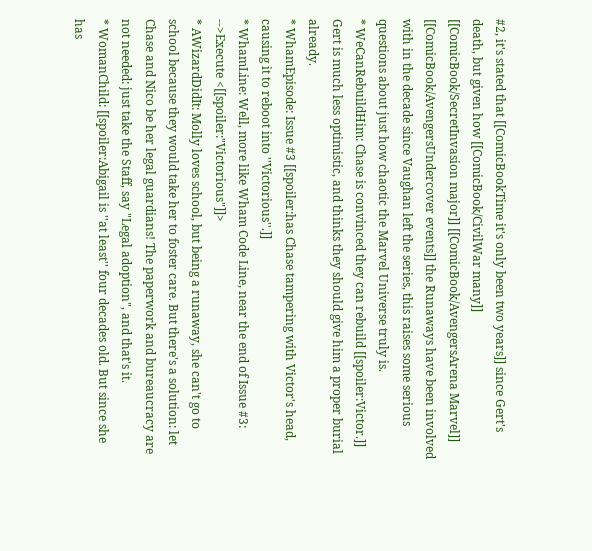#2, it's stated that [[ComicBookTime it's only been two years]] since Gert's death, but given how [[ComicBook/CivilWar many]] [[ComicBook/SecretInvasion major]] [[ComicBook/AvengersArena Marvel]] [[ComicBook/AvengersUndercover events]] the Runaways have been involved with in the decade since Vaughan left the series, this raises some serious questions about just how chaotic the Marvel Universe truly is.
* WeCanRebuildHim: Chase is convinced they can rebuild [[spoiler:Victor.]] Gert is much less optimistic, and thinks they should give him a proper burial already.
* WhamEpisode: Issue #3 [[spoiler:has Chase tampering with Victor's head, causing it to reboot into ''Victorious''.]]
* WhamLine: Well, more like Wham Code Line, near the end of Issue #3:
-->Execute <[[spoiler:"Victorious"]]>
* AWizardDidIt: Molly loves school, but being a runaway, she can't go to school because they would take her to foster care. But there's a solution: let Chase and Nico be her legal guardians! The paperwork and bureaucracy are not needed: just take the Staff, say "Legal adoption", and that's it.
* WomanChild: [[spoiler:Abigail is ''at least'' four decades old. But since she has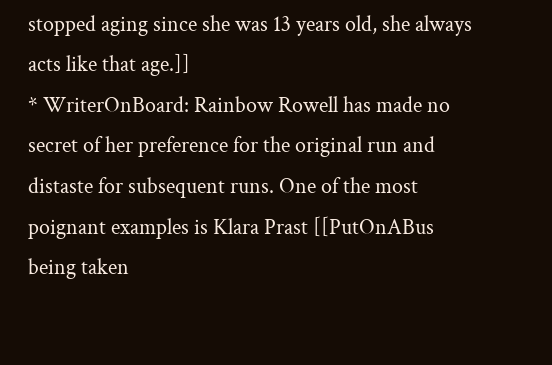stopped aging since she was 13 years old, she always acts like that age.]]
* WriterOnBoard: Rainbow Rowell has made no secret of her preference for the original run and distaste for subsequent runs. One of the most poignant examples is Klara Prast [[PutOnABus being taken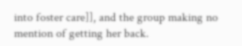into foster care]], and the group making no mention of getting her back.